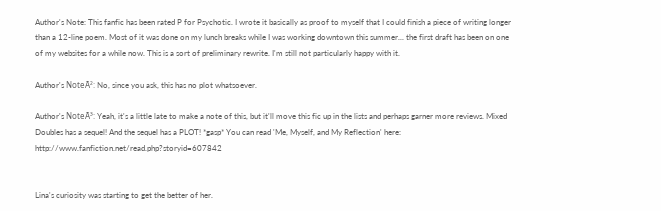Author's Note: This fanfic has been rated P for Psychotic. I wrote it basically as proof to myself that I could finish a piece of writing longer than a 12-line poem. Most of it was done on my lunch breaks while I was working downtown this summer... the first draft has been on one of my websites for a while now. This is a sort of preliminary rewrite. I'm still not particularly happy with it.

Author's NoteĀ²: No, since you ask, this has no plot whatsoever.

Author's NoteĀ³: Yeah, it's a little late to make a note of this, but it'll move this fic up in the lists and perhaps garner more reviews. Mixed Doubles has a sequel! And the sequel has a PLOT! *gasp* You can read 'Me, Myself, and My Reflection' here: http://www.fanfiction.net/read.php?storyid=607842


Lina's curiosity was starting to get the better of her.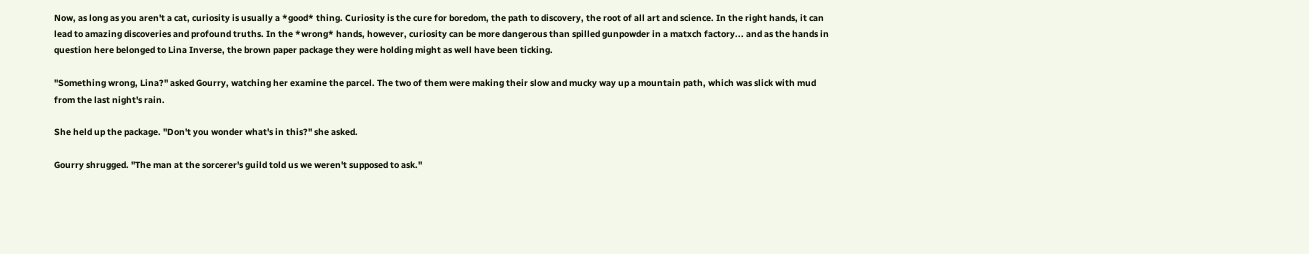Now, as long as you aren't a cat, curiosity is usually a *good* thing. Curiosity is the cure for boredom, the path to discovery, the root of all art and science. In the right hands, it can lead to amazing discoveries and profound truths. In the *wrong* hands, however, curiosity can be more dangerous than spilled gunpowder in a matxch factory... and as the hands in question here belonged to Lina Inverse, the brown paper package they were holding might as well have been ticking.

"Something wrong, Lina?" asked Gourry, watching her examine the parcel. The two of them were making their slow and mucky way up a mountain path, which was slick with mud from the last night's rain.

She held up the package. "Don't you wonder what's in this?" she asked.

Gourry shrugged. "The man at the sorcerer's guild told us we weren't supposed to ask."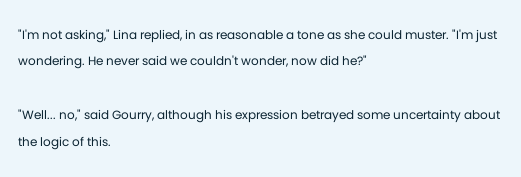"I'm not asking," Lina replied, in as reasonable a tone as she could muster. "I'm just wondering. He never said we couldn't wonder, now did he?"

"Well... no," said Gourry, although his expression betrayed some uncertainty about the logic of this.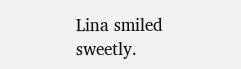Lina smiled sweetly.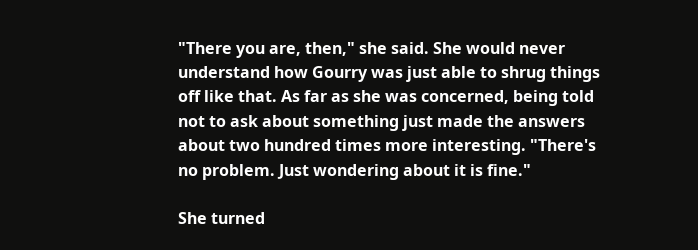"There you are, then," she said. She would never understand how Gourry was just able to shrug things off like that. As far as she was concerned, being told not to ask about something just made the answers about two hundred times more interesting. "There's no problem. Just wondering about it is fine."

She turned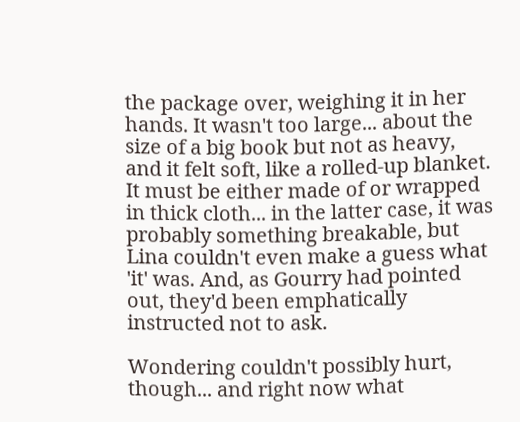the package over, weighing it in her hands. It wasn't too large... about the size of a big book but not as heavy, and it felt soft, like a rolled-up blanket. It must be either made of or wrapped in thick cloth... in the latter case, it was probably something breakable, but Lina couldn't even make a guess what 'it' was. And, as Gourry had pointed out, they'd been emphatically instructed not to ask.

Wondering couldn't possibly hurt, though... and right now what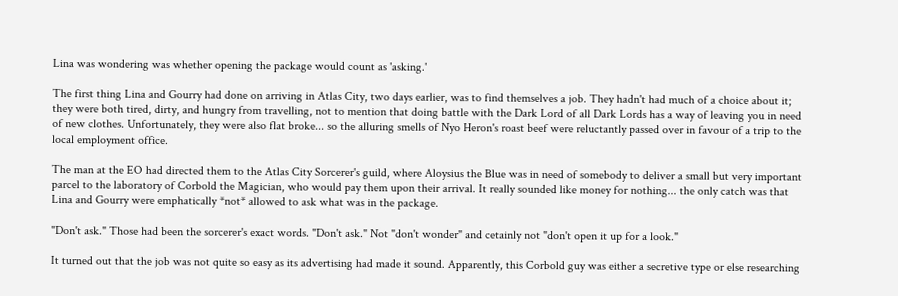Lina was wondering was whether opening the package would count as 'asking.'

The first thing Lina and Gourry had done on arriving in Atlas City, two days earlier, was to find themselves a job. They hadn't had much of a choice about it; they were both tired, dirty, and hungry from travelling, not to mention that doing battle with the Dark Lord of all Dark Lords has a way of leaving you in need of new clothes. Unfortunately, they were also flat broke... so the alluring smells of Nyo Heron's roast beef were reluctantly passed over in favour of a trip to the local employment office.

The man at the EO had directed them to the Atlas City Sorcerer's guild, where Aloysius the Blue was in need of somebody to deliver a small but very important parcel to the laboratory of Corbold the Magician, who would pay them upon their arrival. It really sounded like money for nothing... the only catch was that Lina and Gourry were emphatically *not* allowed to ask what was in the package.

"Don't ask." Those had been the sorcerer's exact words. "Don't ask." Not "don't wonder" and cetainly not "don't open it up for a look."

It turned out that the job was not quite so easy as its advertising had made it sound. Apparently, this Corbold guy was either a secretive type or else researching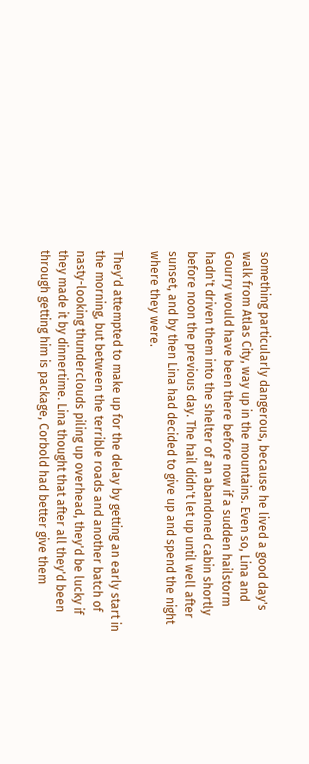something particularly dangerous, because he lived a good day's walk from Atlas City, way up in the mountains. Even so, Lina and Gourry would have been there before now if a sudden hailstorm hadn't driven them into the shelter of an abandoned cabin shortly before noon the previous day. The hail didn't let up until well after sunset, and by then Lina had decided to give up and spend the night where they were.

They'd attempted to make up for the delay by getting an early start in the morning, but between the terrible roads and another batch of nasty-looking thunderclouds piling up overhead, they'd be lucky if they made it by dinnertime. Lina thought that after all they'd been through getting him is package, Corbold had better give them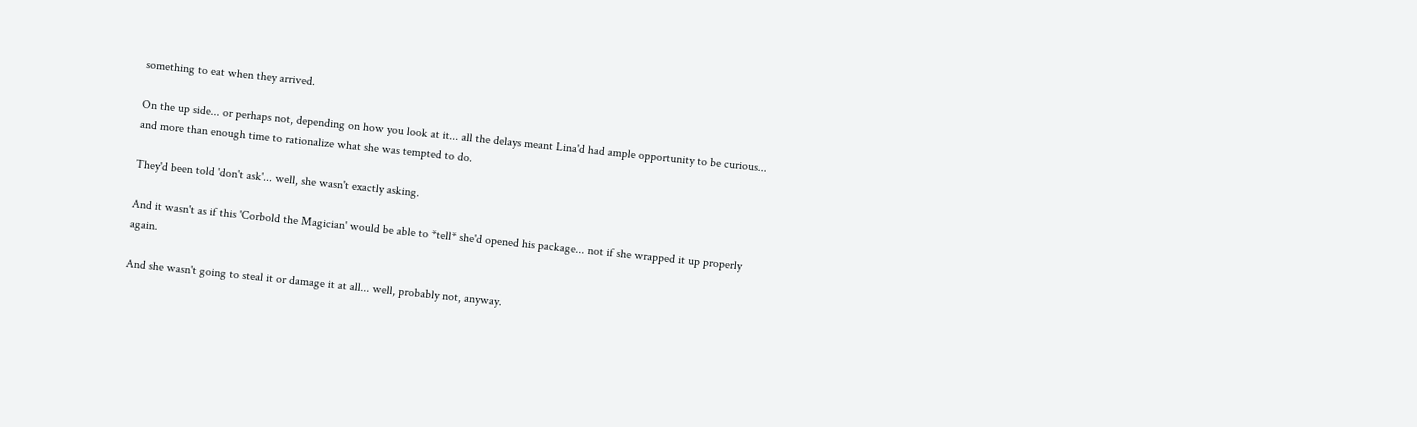something to eat when they arrived.

On the up side... or perhaps not, depending on how you look at it... all the delays meant Lina'd had ample opportunity to be curious... and more than enough time to rationalize what she was tempted to do.

They'd been told 'don't ask'... well, she wasn't exactly asking.

And it wasn't as if this 'Corbold the Magician' would be able to *tell* she'd opened his package... not if she wrapped it up properly again.

And she wasn't going to steal it or damage it at all... well, probably not, anyway.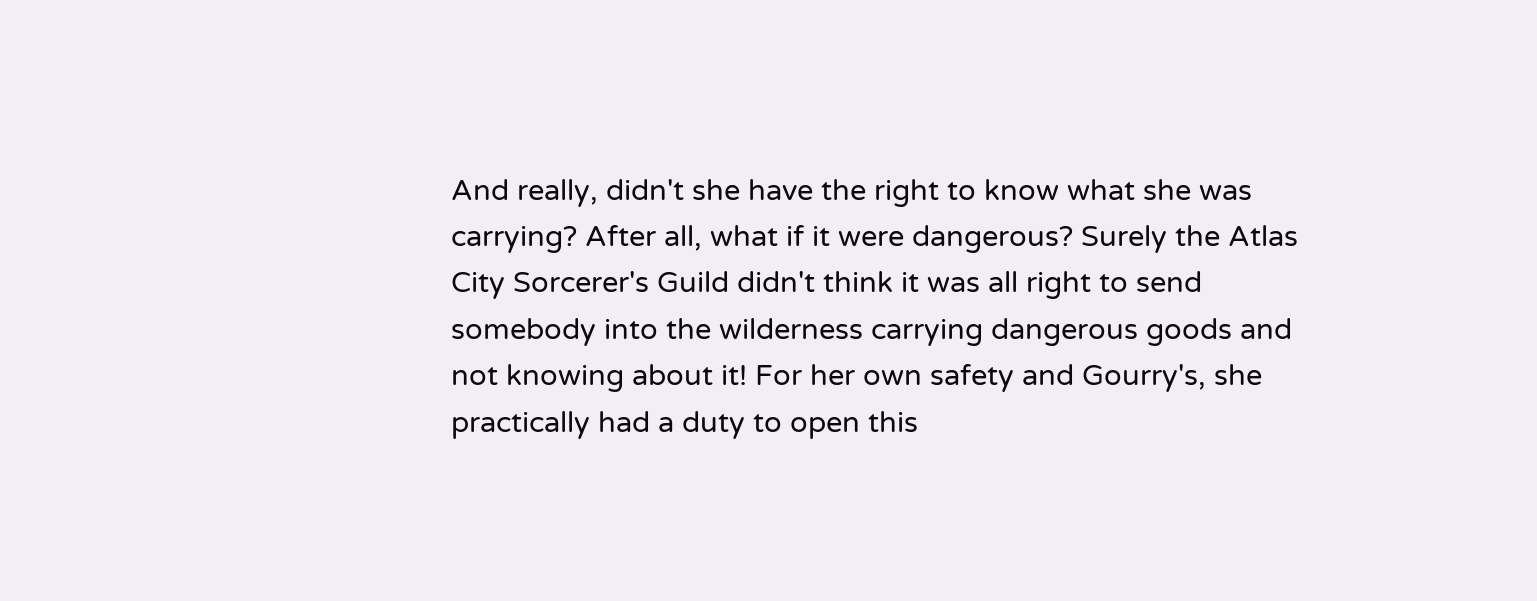And really, didn't she have the right to know what she was carrying? After all, what if it were dangerous? Surely the Atlas City Sorcerer's Guild didn't think it was all right to send somebody into the wilderness carrying dangerous goods and not knowing about it! For her own safety and Gourry's, she practically had a duty to open this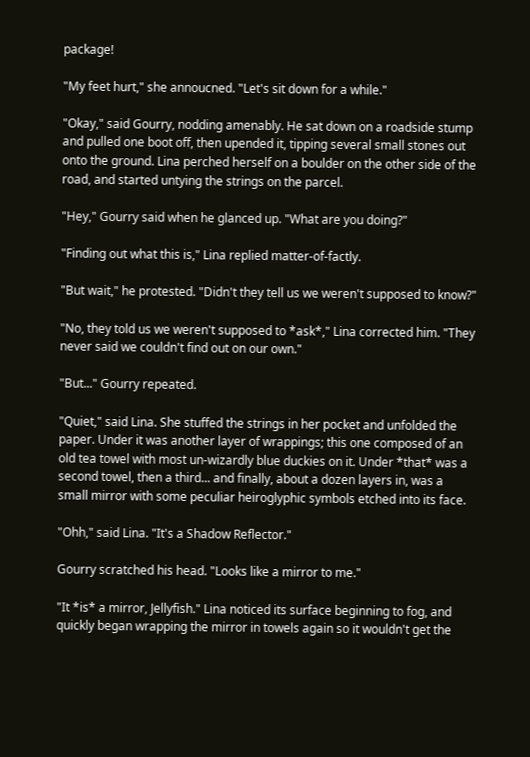package!

"My feet hurt," she annoucned. "Let's sit down for a while."

"Okay," said Gourry, nodding amenably. He sat down on a roadside stump and pulled one boot off, then upended it, tipping several small stones out onto the ground. Lina perched herself on a boulder on the other side of the road, and started untying the strings on the parcel.

"Hey," Gourry said when he glanced up. "What are you doing?"

"Finding out what this is," Lina replied matter-of-factly.

"But wait," he protested. "Didn't they tell us we weren't supposed to know?"

"No, they told us we weren't supposed to *ask*," Lina corrected him. "They never said we couldn't find out on our own."

"But..." Gourry repeated.

"Quiet," said Lina. She stuffed the strings in her pocket and unfolded the paper. Under it was another layer of wrappings; this one composed of an old tea towel with most un-wizardly blue duckies on it. Under *that* was a second towel, then a third... and finally, about a dozen layers in, was a small mirror with some peculiar heiroglyphic symbols etched into its face.

"Ohh," said Lina. "It's a Shadow Reflector."

Gourry scratched his head. "Looks like a mirror to me."

"It *is* a mirror, Jellyfish." Lina noticed its surface beginning to fog, and quickly began wrapping the mirror in towels again so it wouldn't get the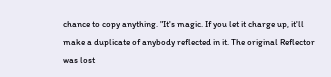chance to copy anything. "It's magic. If you let it charge up, it'll make a duplicate of anybody reflected in it. The original Reflector was lost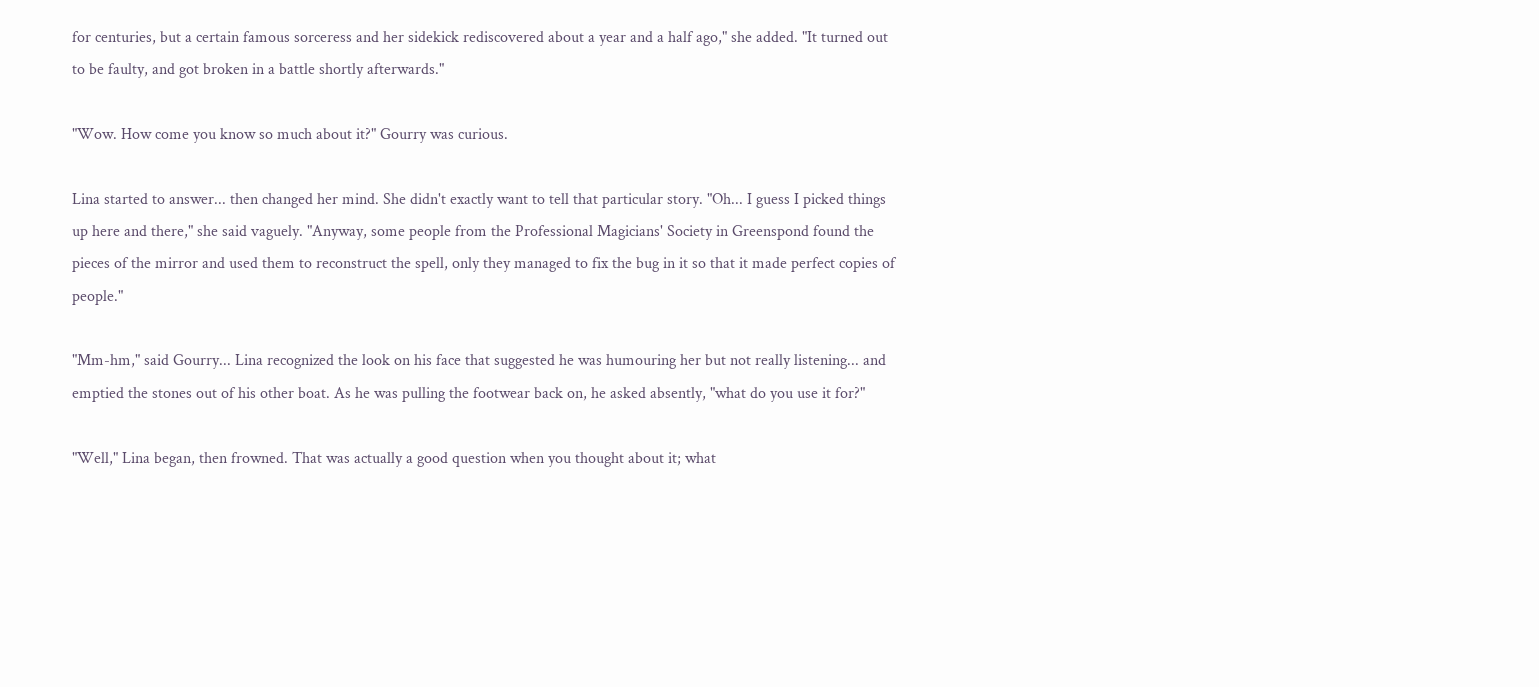for centuries, but a certain famous sorceress and her sidekick rediscovered about a year and a half ago," she added. "It turned out to be faulty, and got broken in a battle shortly afterwards."

"Wow. How come you know so much about it?" Gourry was curious.

Lina started to answer... then changed her mind. She didn't exactly want to tell that particular story. "Oh... I guess I picked things up here and there," she said vaguely. "Anyway, some people from the Professional Magicians' Society in Greenspond found the pieces of the mirror and used them to reconstruct the spell, only they managed to fix the bug in it so that it made perfect copies of people."

"Mm-hm," said Gourry... Lina recognized the look on his face that suggested he was humouring her but not really listening... and emptied the stones out of his other boat. As he was pulling the footwear back on, he asked absently, "what do you use it for?"

"Well," Lina began, then frowned. That was actually a good question when you thought about it; what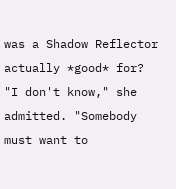was a Shadow Reflector actually *good* for? "I don't know," she admitted. "Somebody must want to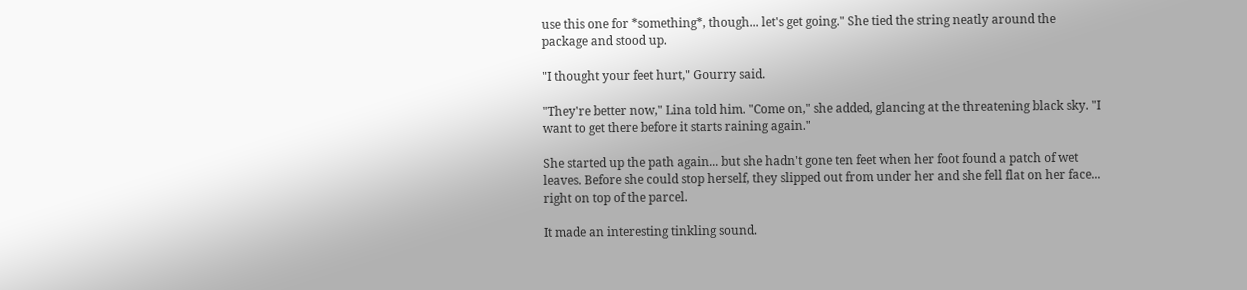use this one for *something*, though... let's get going." She tied the string neatly around the package and stood up.

"I thought your feet hurt," Gourry said.

"They're better now," Lina told him. "Come on," she added, glancing at the threatening black sky. "I want to get there before it starts raining again."

She started up the path again... but she hadn't gone ten feet when her foot found a patch of wet leaves. Before she could stop herself, they slipped out from under her and she fell flat on her face... right on top of the parcel.

It made an interesting tinkling sound.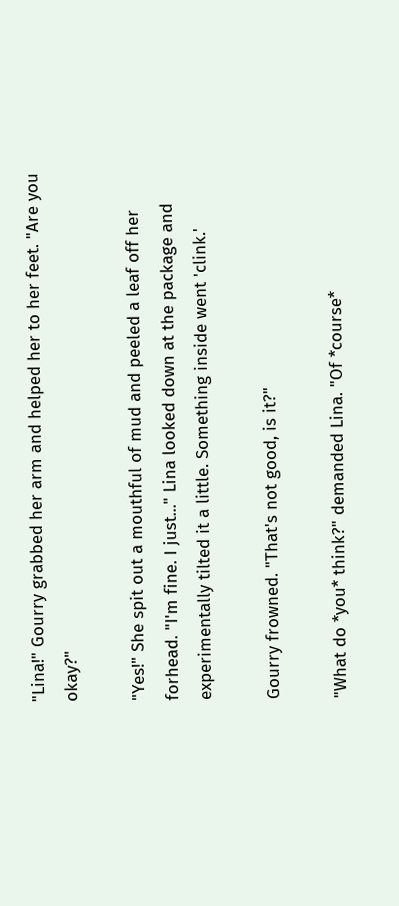"Lina!" Gourry grabbed her arm and helped her to her feet. "Are you okay?"

"Yes!" She spit out a mouthful of mud and peeled a leaf off her forhead. "I'm fine. I just..." Lina looked down at the package and experimentally tilted it a little. Something inside went 'clink.'

Gourry frowned. "That's not good, is it?"

"What do *you* think?" demanded Lina. "Of *course*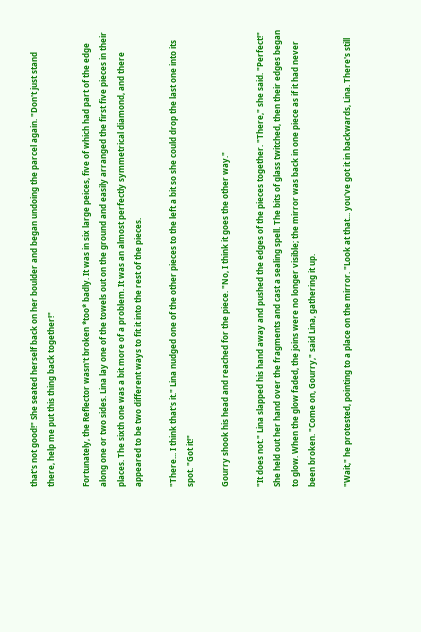that's not good!" She seated herself back on her boulder and began undoing the parcel again. "Don't just stand there, help me put this thing back together!"

Fortunately, the Reflector wasn't broken *too* badly. It was in six large peices, five of which had part of the edge along one or two sides. Lina lay one of the towels out on the ground and easily arranged the first five pieces in their places. The sixth one was a bit more of a problem. It was an almost perfectly symmetrical diamond, and there appeared to be two different ways to fit it into the rest of the pieces.

"There... I think that's it." Lina nudged one of the other pieces to the left a bit so she could drop the last one into its spot. "Got it!"

Gourry shook his head and reached for the piece. "No, I think it goes the other way."

"It does not." Lina slapped his hand away and pushed the edges of the pieces together. "There," she said. "Perfect!" She held out her hand over the fragments and cast a sealing spell. The bits of glass twitched, then their edges began to glow. When the glow faded, the joins were no longer visible; the mirror was back in one piece as if it had never been broken. "Come on, Gourry," said Lina, gathering it up.

"Wait," he protested, pointing to a place on the mirror. "Look at that... you've got it in backwards, Lina. There's still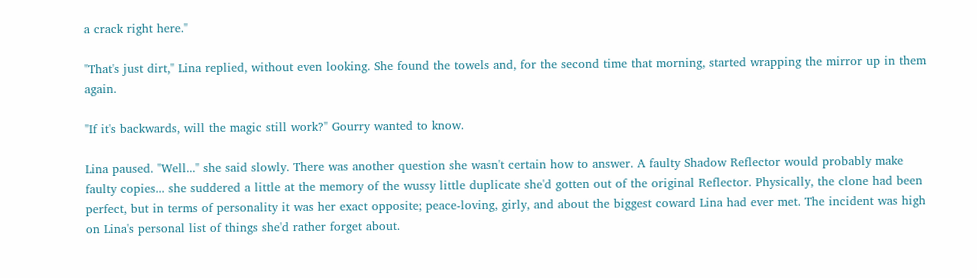a crack right here."

"That's just dirt," Lina replied, without even looking. She found the towels and, for the second time that morning, started wrapping the mirror up in them again.

"If it's backwards, will the magic still work?" Gourry wanted to know.

Lina paused. "Well..." she said slowly. There was another question she wasn't certain how to answer. A faulty Shadow Reflector would probably make faulty copies... she suddered a little at the memory of the wussy little duplicate she'd gotten out of the original Reflector. Physically, the clone had been perfect, but in terms of personality it was her exact opposite; peace-loving, girly, and about the biggest coward Lina had ever met. The incident was high on Lina's personal list of things she'd rather forget about.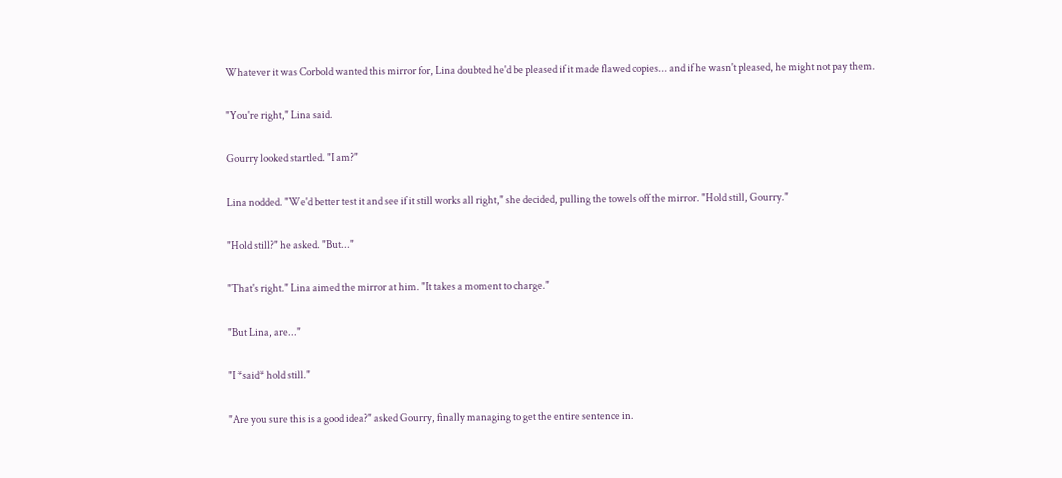Whatever it was Corbold wanted this mirror for, Lina doubted he'd be pleased if it made flawed copies... and if he wasn't pleased, he might not pay them.

"You're right," Lina said.

Gourry looked startled. "I am?"

Lina nodded. "We'd better test it and see if it still works all right," she decided, pulling the towels off the mirror. "Hold still, Gourry."

"Hold still?" he asked. "But..."

"That's right." Lina aimed the mirror at him. "It takes a moment to charge."

"But Lina, are..."

"I *said* hold still."

"Are you sure this is a good idea?" asked Gourry, finally managing to get the entire sentence in.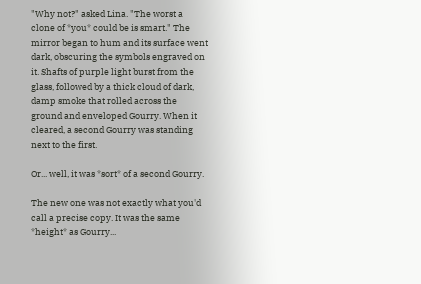"Why not?" asked Lina. "The worst a clone of *you* could be is smart." The mirror began to hum and its surface went dark, obscuring the symbols engraved on it. Shafts of purple light burst from the glass, followed by a thick cloud of dark, damp smoke that rolled across the ground and enveloped Gourry. When it cleared, a second Gourry was standing next to the first.

Or... well, it was *sort* of a second Gourry.

The new one was not exactly what you'd call a precise copy. It was the same *height* as Gourry...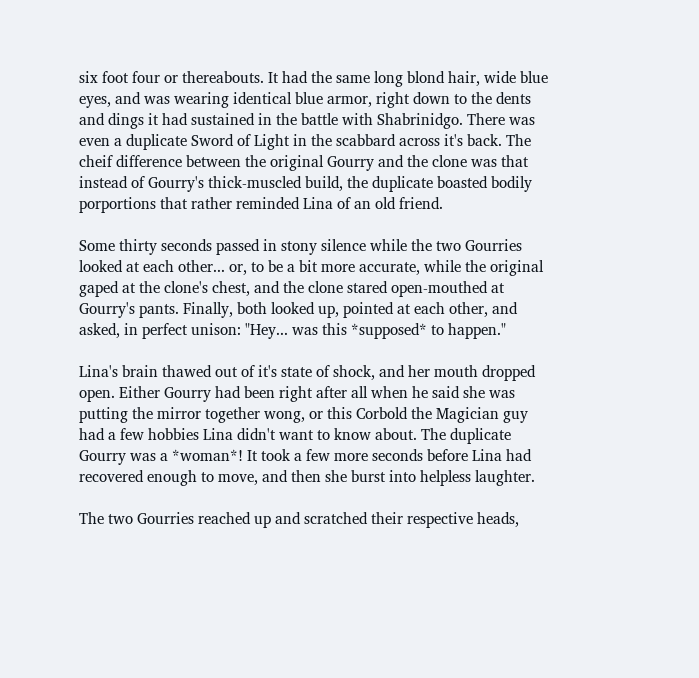six foot four or thereabouts. It had the same long blond hair, wide blue eyes, and was wearing identical blue armor, right down to the dents and dings it had sustained in the battle with Shabrinidgo. There was even a duplicate Sword of Light in the scabbard across it's back. The cheif difference between the original Gourry and the clone was that instead of Gourry's thick-muscled build, the duplicate boasted bodily porportions that rather reminded Lina of an old friend.

Some thirty seconds passed in stony silence while the two Gourries looked at each other... or, to be a bit more accurate, while the original gaped at the clone's chest, and the clone stared open-mouthed at Gourry's pants. Finally, both looked up, pointed at each other, and asked, in perfect unison: "Hey... was this *supposed* to happen."

Lina's brain thawed out of it's state of shock, and her mouth dropped open. Either Gourry had been right after all when he said she was putting the mirror together wong, or this Corbold the Magician guy had a few hobbies Lina didn't want to know about. The duplicate Gourry was a *woman*! It took a few more seconds before Lina had recovered enough to move, and then she burst into helpless laughter.

The two Gourries reached up and scratched their respective heads,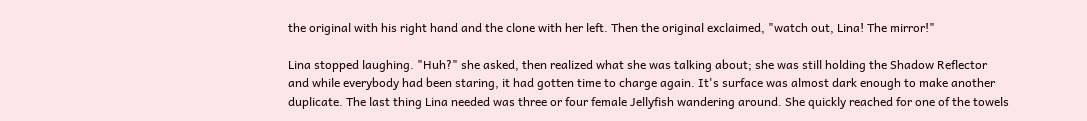the original with his right hand and the clone with her left. Then the original exclaimed, "watch out, Lina! The mirror!"

Lina stopped laughing. "Huh?" she asked, then realized what she was talking about; she was still holding the Shadow Reflector and while everybody had been staring, it had gotten time to charge again. It's surface was almost dark enough to make another duplicate. The last thing Lina needed was three or four female Jellyfish wandering around. She quickly reached for one of the towels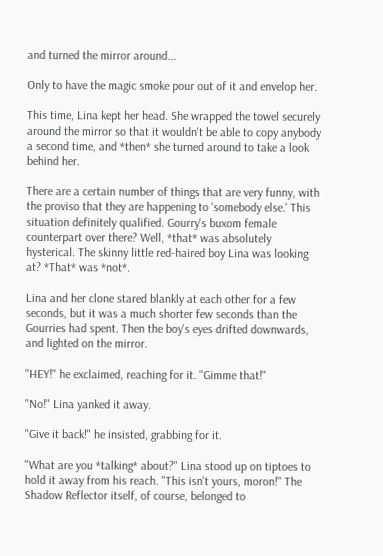and turned the mirror around...

Only to have the magic smoke pour out of it and envelop her.

This time, Lina kept her head. She wrapped the towel securely around the mirror so that it wouldn't be able to copy anybody a second time, and *then* she turned around to take a look behind her.

There are a certain number of things that are very funny, with the proviso that they are happening to 'somebody else.' This situation definitely qualified. Gourry's buxom female counterpart over there? Well, *that* was absolutely hysterical. The skinny little red-haired boy Lina was looking at? *That* was *not*.

Lina and her clone stared blankly at each other for a few seconds, but it was a much shorter few seconds than the Gourries had spent. Then the boy's eyes drifted downwards, and lighted on the mirror.

"HEY!" he exclaimed, reaching for it. "Gimme that!"

"No!" Lina yanked it away.

"Give it back!" he insisted, grabbing for it.

"What are you *talking* about?" Lina stood up on tiptoes to hold it away from his reach. "This isn't yours, moron!" The Shadow Reflector itself, of course, belonged to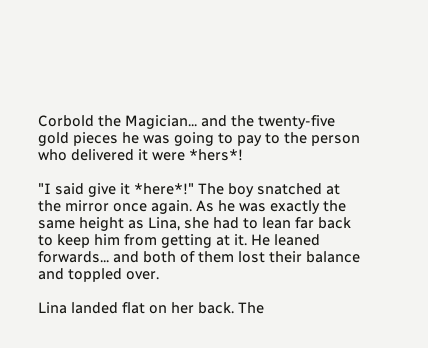Corbold the Magician... and the twenty-five gold pieces he was going to pay to the person who delivered it were *hers*!

"I said give it *here*!" The boy snatched at the mirror once again. As he was exactly the same height as Lina, she had to lean far back to keep him from getting at it. He leaned forwards... and both of them lost their balance and toppled over.

Lina landed flat on her back. The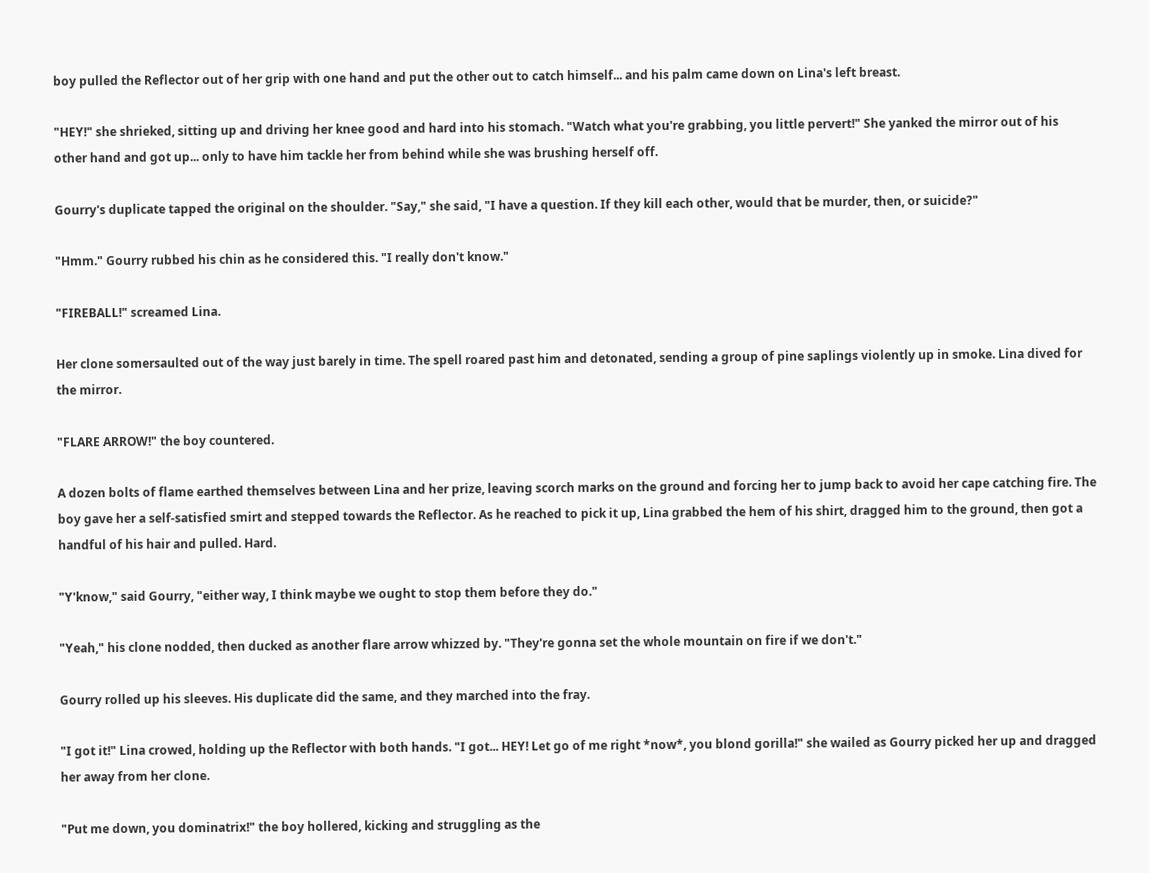boy pulled the Reflector out of her grip with one hand and put the other out to catch himself... and his palm came down on Lina's left breast.

"HEY!" she shrieked, sitting up and driving her knee good and hard into his stomach. "Watch what you're grabbing, you little pervert!" She yanked the mirror out of his other hand and got up... only to have him tackle her from behind while she was brushing herself off.

Gourry's duplicate tapped the original on the shoulder. "Say," she said, "I have a question. If they kill each other, would that be murder, then, or suicide?"

"Hmm." Gourry rubbed his chin as he considered this. "I really don't know."

"FIREBALL!" screamed Lina.

Her clone somersaulted out of the way just barely in time. The spell roared past him and detonated, sending a group of pine saplings violently up in smoke. Lina dived for the mirror.

"FLARE ARROW!" the boy countered.

A dozen bolts of flame earthed themselves between Lina and her prize, leaving scorch marks on the ground and forcing her to jump back to avoid her cape catching fire. The boy gave her a self-satisfied smirt and stepped towards the Reflector. As he reached to pick it up, Lina grabbed the hem of his shirt, dragged him to the ground, then got a handful of his hair and pulled. Hard.

"Y'know," said Gourry, "either way, I think maybe we ought to stop them before they do."

"Yeah," his clone nodded, then ducked as another flare arrow whizzed by. "They're gonna set the whole mountain on fire if we don't."

Gourry rolled up his sleeves. His duplicate did the same, and they marched into the fray.

"I got it!" Lina crowed, holding up the Reflector with both hands. "I got... HEY! Let go of me right *now*, you blond gorilla!" she wailed as Gourry picked her up and dragged her away from her clone.

"Put me down, you dominatrix!" the boy hollered, kicking and struggling as the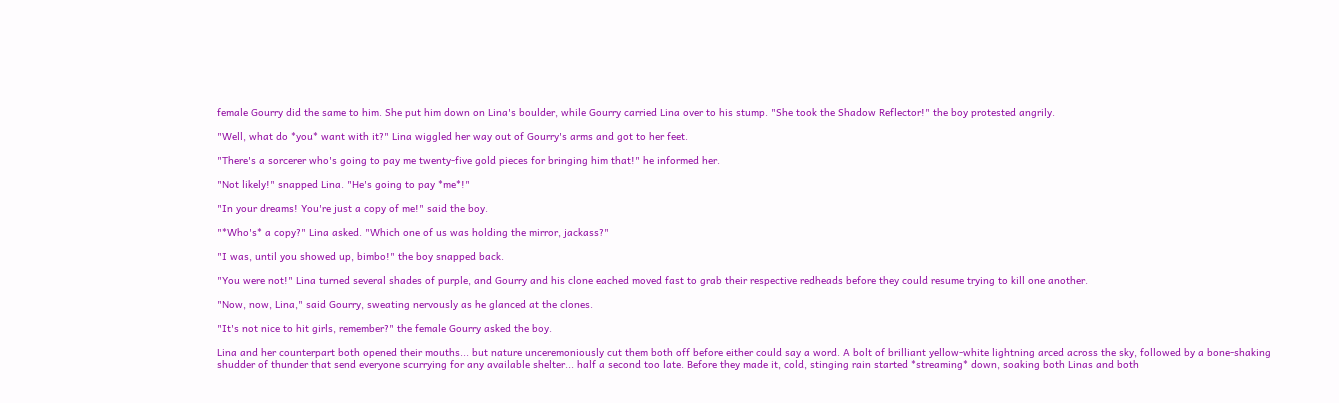female Gourry did the same to him. She put him down on Lina's boulder, while Gourry carried Lina over to his stump. "She took the Shadow Reflector!" the boy protested angrily.

"Well, what do *you* want with it?" Lina wiggled her way out of Gourry's arms and got to her feet.

"There's a sorcerer who's going to pay me twenty-five gold pieces for bringing him that!" he informed her.

"Not likely!" snapped Lina. "He's going to pay *me*!"

"In your dreams! You're just a copy of me!" said the boy.

"*Who's* a copy?" Lina asked. "Which one of us was holding the mirror, jackass?"

"I was, until you showed up, bimbo!" the boy snapped back.

"You were not!" Lina turned several shades of purple, and Gourry and his clone eached moved fast to grab their respective redheads before they could resume trying to kill one another.

"Now, now, Lina," said Gourry, sweating nervously as he glanced at the clones.

"It's not nice to hit girls, remember?" the female Gourry asked the boy.

Lina and her counterpart both opened their mouths... but nature unceremoniously cut them both off before either could say a word. A bolt of brilliant yellow-white lightning arced across the sky, followed by a bone-shaking shudder of thunder that send everyone scurrying for any available shelter... half a second too late. Before they made it, cold, stinging rain started *streaming* down, soaking both Linas and both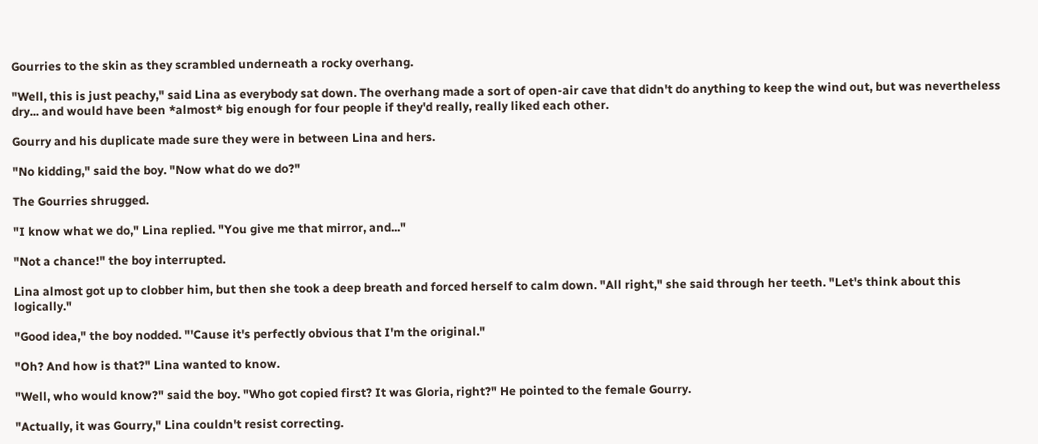Gourries to the skin as they scrambled underneath a rocky overhang.

"Well, this is just peachy," said Lina as everybody sat down. The overhang made a sort of open-air cave that didn't do anything to keep the wind out, but was nevertheless dry... and would have been *almost* big enough for four people if they'd really, really liked each other.

Gourry and his duplicate made sure they were in between Lina and hers.

"No kidding," said the boy. "Now what do we do?"

The Gourries shrugged.

"I know what we do," Lina replied. "You give me that mirror, and..."

"Not a chance!" the boy interrupted.

Lina almost got up to clobber him, but then she took a deep breath and forced herself to calm down. "All right," she said through her teeth. "Let's think about this logically."

"Good idea," the boy nodded. "'Cause it's perfectly obvious that I'm the original."

"Oh? And how is that?" Lina wanted to know.

"Well, who would know?" said the boy. "Who got copied first? It was Gloria, right?" He pointed to the female Gourry.

"Actually, it was Gourry," Lina couldn't resist correcting.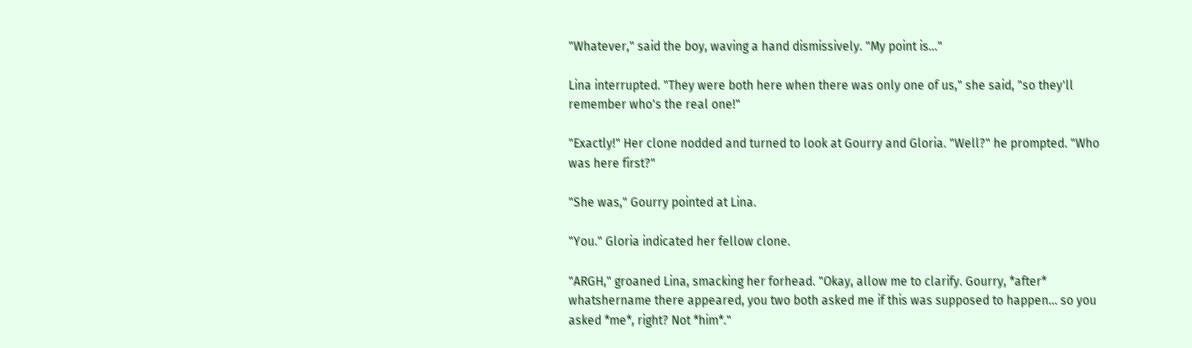"Whatever," said the boy, waving a hand dismissively. "My point is..."

Lina interrupted. "They were both here when there was only one of us," she said, "so they'll remember who's the real one!"

"Exactly!" Her clone nodded and turned to look at Gourry and Gloria. "Well?" he prompted. "Who was here first?"

"She was," Gourry pointed at Lina.

"You." Gloria indicated her fellow clone.

"ARGH," groaned Lina, smacking her forhead. "Okay, allow me to clarify. Gourry, *after* whatshername there appeared, you two both asked me if this was supposed to happen... so you asked *me*, right? Not *him*."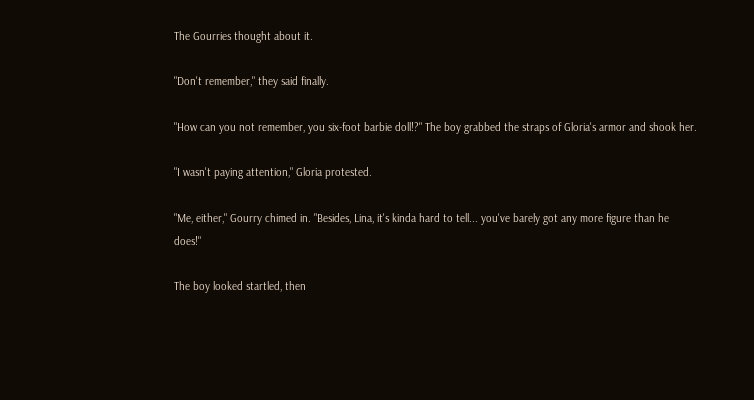The Gourries thought about it.

"Don't remember," they said finally.

"How can you not remember, you six-foot barbie doll!?" The boy grabbed the straps of Gloria's armor and shook her.

"I wasn't paying attention," Gloria protested.

"Me, either," Gourry chimed in. "Besides, Lina, it's kinda hard to tell... you've barely got any more figure than he does!"

The boy looked startled, then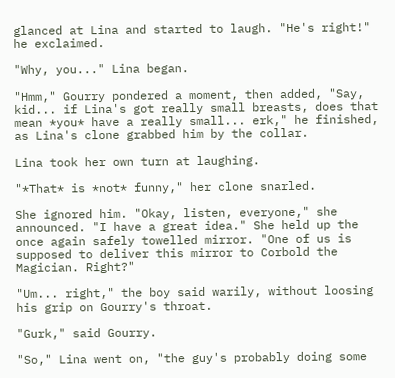glanced at Lina and started to laugh. "He's right!" he exclaimed.

"Why, you..." Lina began.

"Hmm," Gourry pondered a moment, then added, "Say, kid... if Lina's got really small breasts, does that mean *you* have a really small... erk," he finished, as Lina's clone grabbed him by the collar.

Lina took her own turn at laughing.

"*That* is *not* funny," her clone snarled.

She ignored him. "Okay, listen, everyone," she announced. "I have a great idea." She held up the once again safely towelled mirror. "One of us is supposed to deliver this mirror to Corbold the Magician. Right?"

"Um... right," the boy said warily, without loosing his grip on Gourry's throat.

"Gurk," said Gourry.

"So," Lina went on, "the guy's probably doing some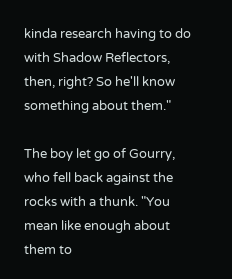kinda research having to do with Shadow Reflectors, then, right? So he'll know something about them."

The boy let go of Gourry, who fell back against the rocks with a thunk. "You mean like enough about them to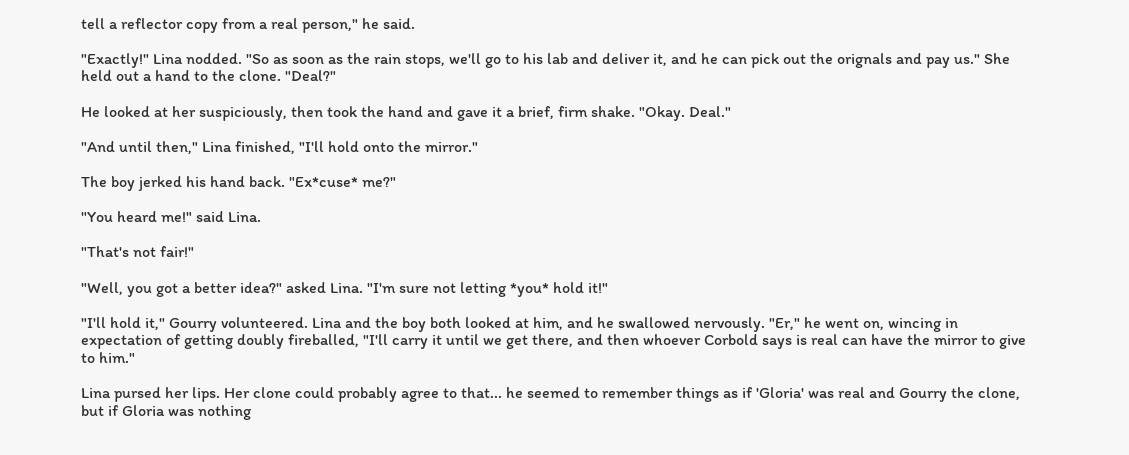tell a reflector copy from a real person," he said.

"Exactly!" Lina nodded. "So as soon as the rain stops, we'll go to his lab and deliver it, and he can pick out the orignals and pay us." She held out a hand to the clone. "Deal?"

He looked at her suspiciously, then took the hand and gave it a brief, firm shake. "Okay. Deal."

"And until then," Lina finished, "I'll hold onto the mirror."

The boy jerked his hand back. "Ex*cuse* me?"

"You heard me!" said Lina.

"That's not fair!"

"Well, you got a better idea?" asked Lina. "I'm sure not letting *you* hold it!"

"I'll hold it," Gourry volunteered. Lina and the boy both looked at him, and he swallowed nervously. "Er," he went on, wincing in expectation of getting doubly fireballed, "I'll carry it until we get there, and then whoever Corbold says is real can have the mirror to give to him."

Lina pursed her lips. Her clone could probably agree to that... he seemed to remember things as if 'Gloria' was real and Gourry the clone, but if Gloria was nothing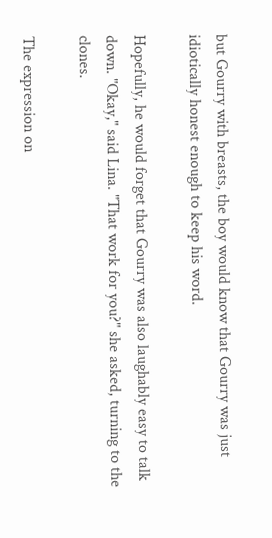but Gourry with breasts, the boy would know that Gourry was just idiotically honest enough to keep his word.

Hopefully, he would forget that Gourry was also laughably easy to talk down. "Okay," said Lina. "That work for you?" she asked, turning to the clones.

The expression on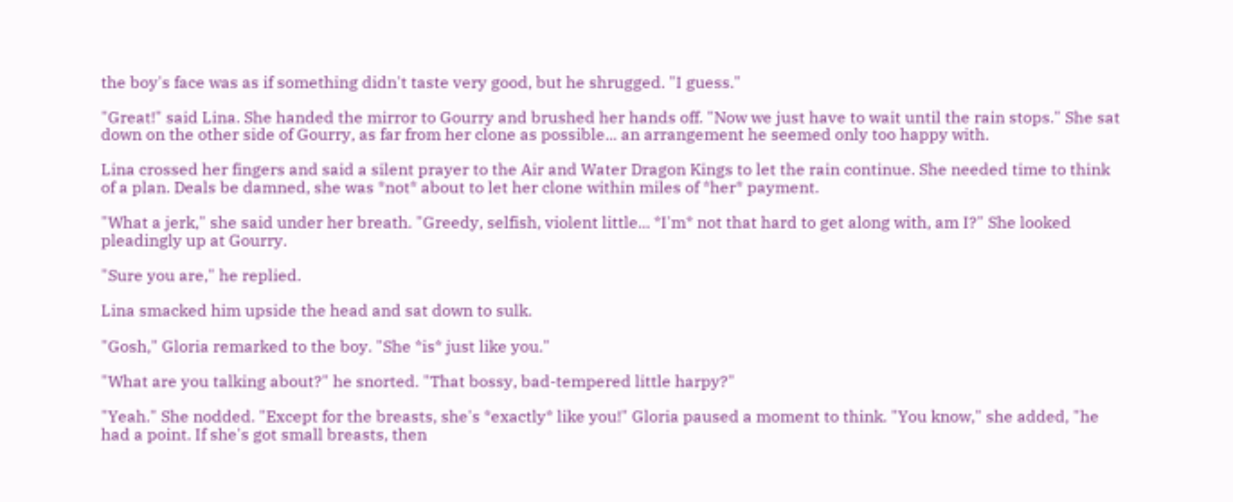the boy's face was as if something didn't taste very good, but he shrugged. "I guess."

"Great!" said Lina. She handed the mirror to Gourry and brushed her hands off. "Now we just have to wait until the rain stops." She sat down on the other side of Gourry, as far from her clone as possible... an arrangement he seemed only too happy with.

Lina crossed her fingers and said a silent prayer to the Air and Water Dragon Kings to let the rain continue. She needed time to think of a plan. Deals be damned, she was *not* about to let her clone within miles of *her* payment.

"What a jerk," she said under her breath. "Greedy, selfish, violent little... *I'm* not that hard to get along with, am I?" She looked pleadingly up at Gourry.

"Sure you are," he replied.

Lina smacked him upside the head and sat down to sulk.

"Gosh," Gloria remarked to the boy. "She *is* just like you."

"What are you talking about?" he snorted. "That bossy, bad-tempered little harpy?"

"Yeah." She nodded. "Except for the breasts, she's *exactly* like you!" Gloria paused a moment to think. "You know," she added, "he had a point. If she's got small breasts, then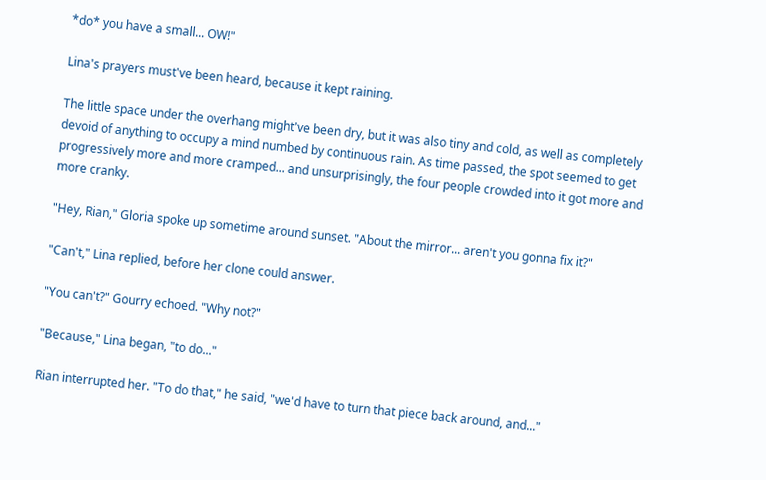*do* you have a small... OW!"

Lina's prayers must've been heard, because it kept raining.

The little space under the overhang might've been dry, but it was also tiny and cold, as well as completely devoid of anything to occupy a mind numbed by continuous rain. As time passed, the spot seemed to get progressively more and more cramped... and unsurprisingly, the four people crowded into it got more and more cranky.

"Hey, Rian," Gloria spoke up sometime around sunset. "About the mirror... aren't you gonna fix it?"

"Can't," Lina replied, before her clone could answer.

"You can't?" Gourry echoed. "Why not?"

"Because," Lina began, "to do..."

Rian interrupted her. "To do that," he said, "we'd have to turn that piece back around, and..."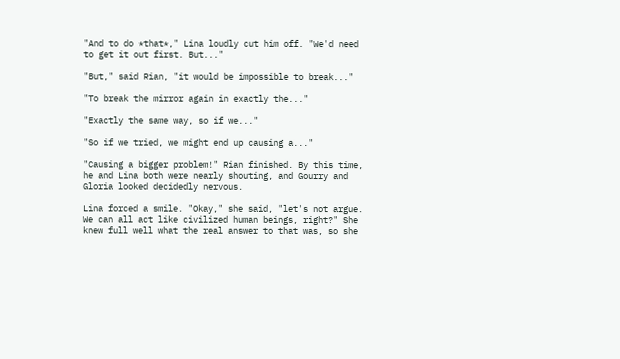"And to do *that*," Lina loudly cut him off. "We'd need to get it out first. But..."

"But," said Rian, "it would be impossible to break..."

"To break the mirror again in exactly the..."

"Exactly the same way, so if we..."

"So if we tried, we might end up causing a..."

"Causing a bigger problem!" Rian finished. By this time, he and Lina both were nearly shouting, and Gourry and Gloria looked decidedly nervous.

Lina forced a smile. "Okay," she said, "let's not argue. We can all act like civilized human beings, right?" She knew full well what the real answer to that was, so she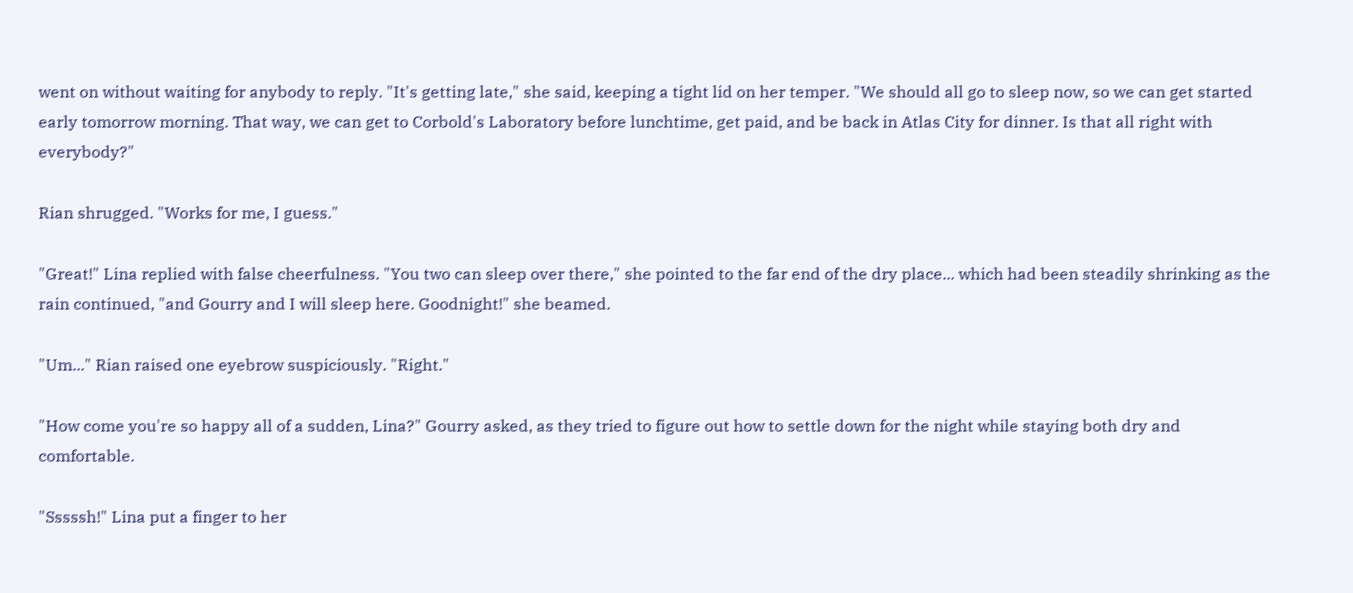went on without waiting for anybody to reply. "It's getting late," she said, keeping a tight lid on her temper. "We should all go to sleep now, so we can get started early tomorrow morning. That way, we can get to Corbold's Laboratory before lunchtime, get paid, and be back in Atlas City for dinner. Is that all right with everybody?"

Rian shrugged. "Works for me, I guess."

"Great!" Lina replied with false cheerfulness. "You two can sleep over there," she pointed to the far end of the dry place... which had been steadily shrinking as the rain continued, "and Gourry and I will sleep here. Goodnight!" she beamed.

"Um..." Rian raised one eyebrow suspiciously. "Right."

"How come you're so happy all of a sudden, Lina?" Gourry asked, as they tried to figure out how to settle down for the night while staying both dry and comfortable.

"Sssssh!" Lina put a finger to her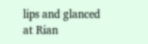lips and glanced at Rian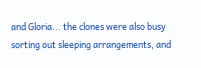and Gloria... the clones were also busy sorting out sleeping arrangements, and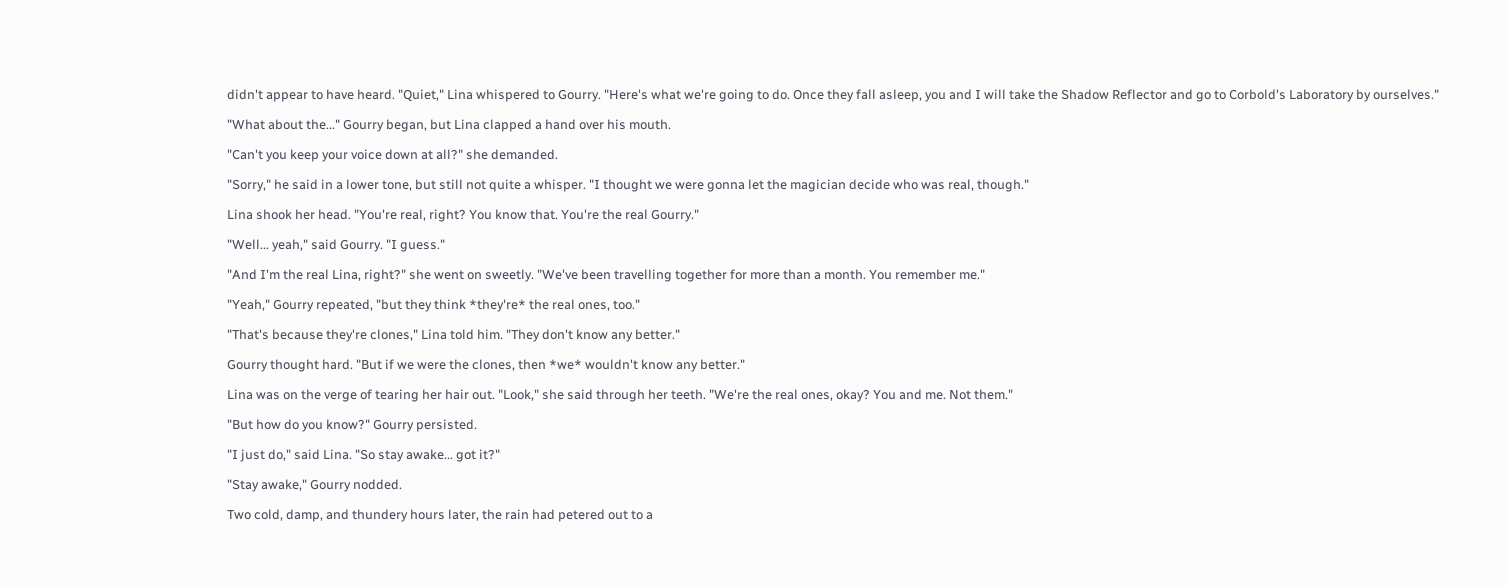didn't appear to have heard. "Quiet," Lina whispered to Gourry. "Here's what we're going to do. Once they fall asleep, you and I will take the Shadow Reflector and go to Corbold's Laboratory by ourselves."

"What about the..." Gourry began, but Lina clapped a hand over his mouth.

"Can't you keep your voice down at all?" she demanded.

"Sorry," he said in a lower tone, but still not quite a whisper. "I thought we were gonna let the magician decide who was real, though."

Lina shook her head. "You're real, right? You know that. You're the real Gourry."

"Well... yeah," said Gourry. "I guess."

"And I'm the real Lina, right?" she went on sweetly. "We've been travelling together for more than a month. You remember me."

"Yeah," Gourry repeated, "but they think *they're* the real ones, too."

"That's because they're clones," Lina told him. "They don't know any better."

Gourry thought hard. "But if we were the clones, then *we* wouldn't know any better."

Lina was on the verge of tearing her hair out. "Look," she said through her teeth. "We're the real ones, okay? You and me. Not them."

"But how do you know?" Gourry persisted.

"I just do," said Lina. "So stay awake... got it?"

"Stay awake," Gourry nodded.

Two cold, damp, and thundery hours later, the rain had petered out to a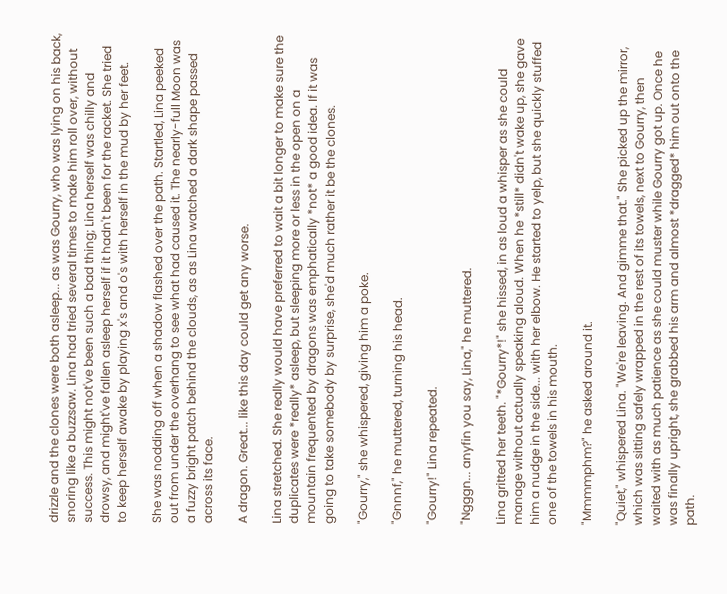drizzle and the clones were both asleep... as was Gourry, who was lying on his back, snoring like a buzzsaw. Lina had tried several times to make him roll over, without success. This might not've been such a bad thing; Lina herself was chilly and drowsy, and might've fallen asleep herself if it hadn't been for the racket. She tried to keep herself awake by playing x's and o's with herself in the mud by her feet.

She was nodding off when a shadow flashed over the path. Startled, Lina peeked out from under the overhang to see what had caused it. The nearly-full Moon was a fuzzy bright patch behind the clouds, as as Lina watched a dark shape passed across its face.

A dragon. Great... like this day could get any worse.

Lina stretched. She really would have preferred to wait a bit longer to make sure the duplicates were *really* asleep, but sleeping more or less in the open on a mountain frequented by dragons was emphatically *not* a good idea. If it was going to take somebody by surprise, she'd much rather it be the clones.

"Gourry," she whispered, giving him a poke.

"Gnnnf," he muttered, turning his head.

"Gourry!" Lina repeated.

"Ngggn... anyfin you say, Lina," he muttered.

Lina gritted her teeth. "*Gourry*!" she hissed, in as loud a whisper as she could manage without actually speaking aloud. When he *still* didn't wake up, she gave him a nudge in the side... with her elbow. He started to yelp, but she quickly stuffed one of the towels in his mouth.

"Mmmmphm?" he asked around it.

"Quiet," whispered Lina. "We're leaving. And gimme that." She picked up the mirror, which was sitting safely wrapped in the rest of its towels, next to Gourry, then waited with as much patience as she could muster while Gourry got up. Once he was finally upright, she grabbed his arm and almost *dragged* him out onto the path.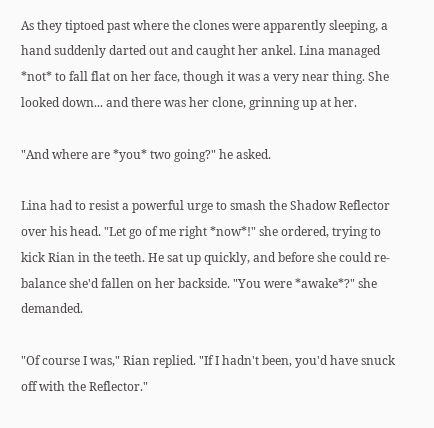As they tiptoed past where the clones were apparently sleeping, a hand suddenly darted out and caught her ankel. Lina managed *not* to fall flat on her face, though it was a very near thing. She looked down... and there was her clone, grinning up at her.

"And where are *you* two going?" he asked.

Lina had to resist a powerful urge to smash the Shadow Reflector over his head. "Let go of me right *now*!" she ordered, trying to kick Rian in the teeth. He sat up quickly, and before she could re-balance she'd fallen on her backside. "You were *awake*?" she demanded.

"Of course I was," Rian replied. "If I hadn't been, you'd have snuck off with the Reflector."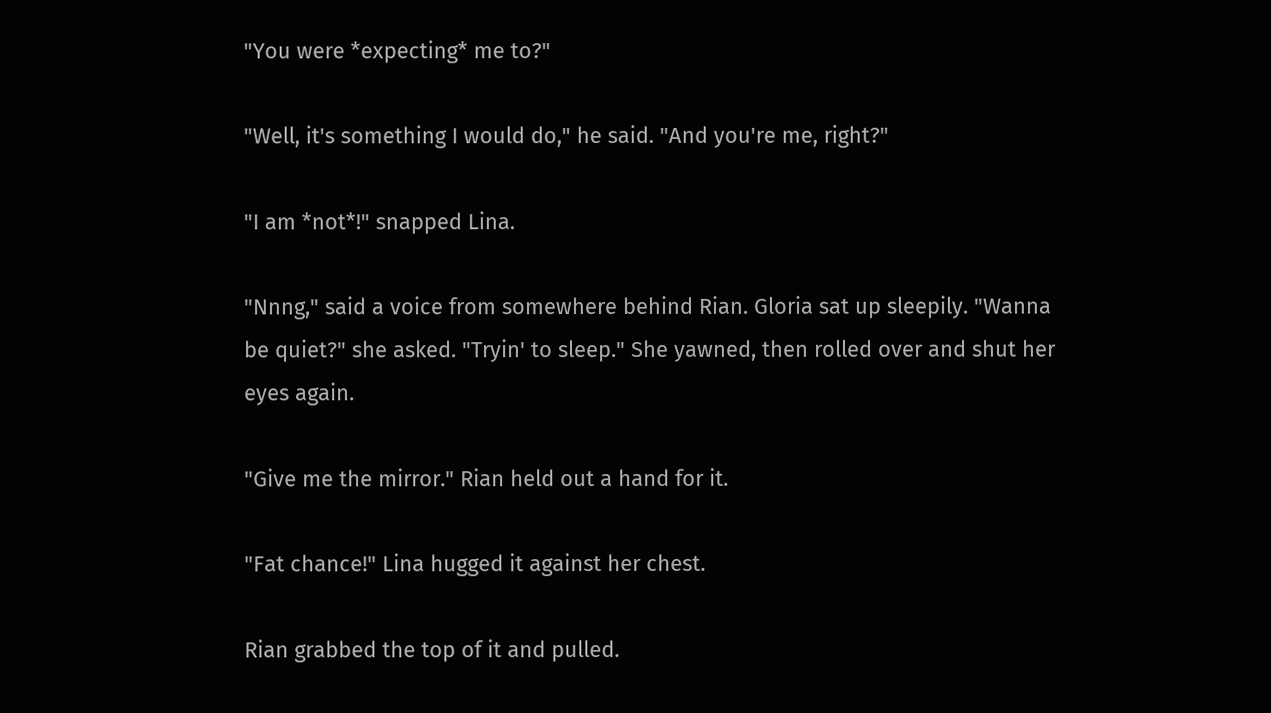"You were *expecting* me to?"

"Well, it's something I would do," he said. "And you're me, right?"

"I am *not*!" snapped Lina.

"Nnng," said a voice from somewhere behind Rian. Gloria sat up sleepily. "Wanna be quiet?" she asked. "Tryin' to sleep." She yawned, then rolled over and shut her eyes again.

"Give me the mirror." Rian held out a hand for it.

"Fat chance!" Lina hugged it against her chest.

Rian grabbed the top of it and pulled.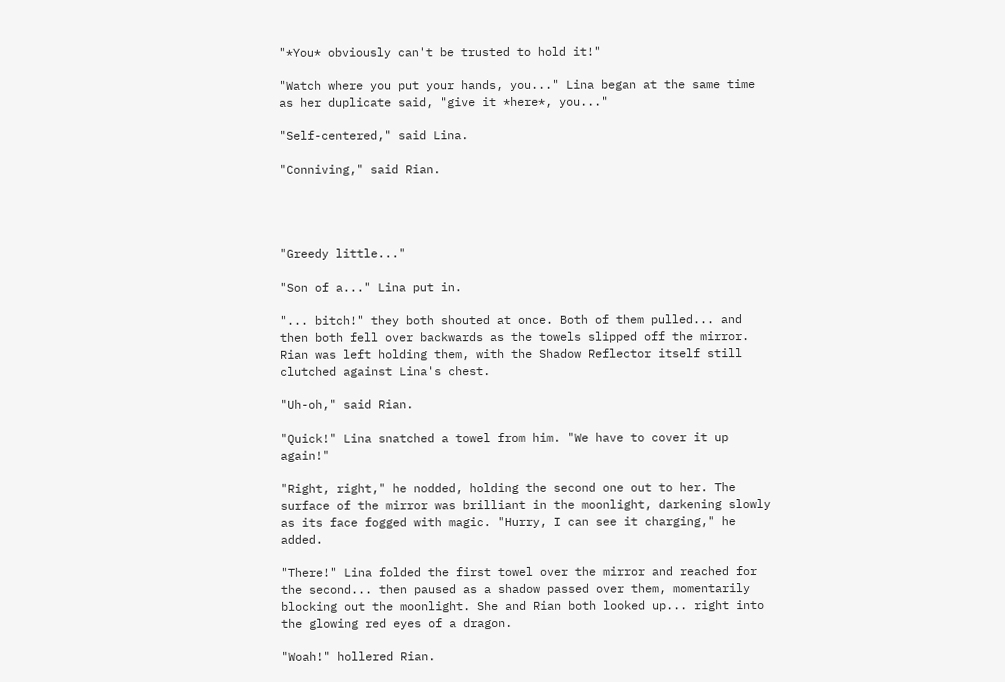"*You* obviously can't be trusted to hold it!"

"Watch where you put your hands, you..." Lina began at the same time as her duplicate said, "give it *here*, you..."

"Self-centered," said Lina.

"Conniving," said Rian.




"Greedy little..."

"Son of a..." Lina put in.

"... bitch!" they both shouted at once. Both of them pulled... and then both fell over backwards as the towels slipped off the mirror. Rian was left holding them, with the Shadow Reflector itself still clutched against Lina's chest.

"Uh-oh," said Rian.

"Quick!" Lina snatched a towel from him. "We have to cover it up again!"

"Right, right," he nodded, holding the second one out to her. The surface of the mirror was brilliant in the moonlight, darkening slowly as its face fogged with magic. "Hurry, I can see it charging," he added.

"There!" Lina folded the first towel over the mirror and reached for the second... then paused as a shadow passed over them, momentarily blocking out the moonlight. She and Rian both looked up... right into the glowing red eyes of a dragon.

"Woah!" hollered Rian.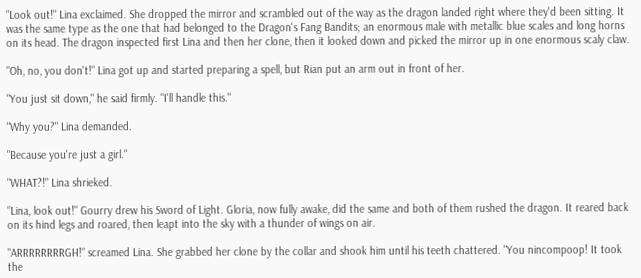"Look out!" Lina exclaimed. She dropped the mirror and scrambled out of the way as the dragon landed right where they'd been sitting. It was the same type as the one that had belonged to the Dragon's Fang Bandits; an enormous male with metallic blue scales and long horns on its head. The dragon inspected first Lina and then her clone, then it looked down and picked the mirror up in one enormous scaly claw.

"Oh, no, you don't!" Lina got up and started preparing a spell, but Rian put an arm out in front of her.

"You just sit down," he said firmly. "I'll handle this."

"Why you?" Lina demanded.

"Because you're just a girl."

"WHAT?!" Lina shrieked.

"Lina, look out!" Gourry drew his Sword of Light. Gloria, now fully awake, did the same and both of them rushed the dragon. It reared back on its hind legs and roared, then leapt into the sky with a thunder of wings on air.

"ARRRRRRRRGH!" screamed Lina. She grabbed her clone by the collar and shook him until his teeth chattered. "You nincompoop! It took the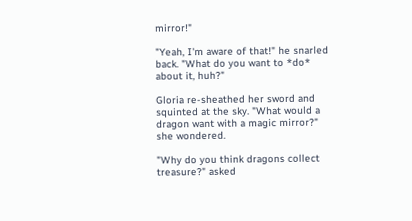mirror!"

"Yeah, I'm aware of that!" he snarled back. "What do you want to *do* about it, huh?"

Gloria re-sheathed her sword and squinted at the sky. "What would a dragon want with a magic mirror?" she wondered.

"Why do you think dragons collect treasure?" asked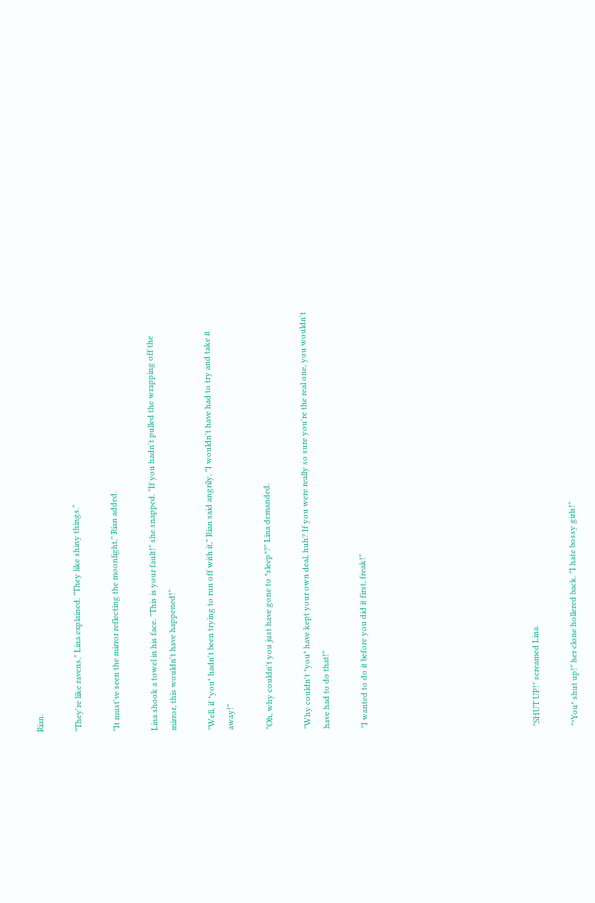Rian.

"They're like ravens," Lina explained. "They like shiny things."

"It must've seen the mirror reflecting the moonlight," Rian added.

Lina shook a towel in his face. "This is your fault!" she snapped. "If you hadn't pulled the wrapping off the mirror, this wouldn't have happened!"

"Well, if *you* hadn't been trying to run off with it," Rian said angrily, "I wouldn't have had to try and take it away!"

"Oh, why couldn't you just have gone to *sleep*?" Lina demanded.

"Why couldn't *you* have kept your own deal, huh? If you were really so sure you're the real one, you wouldn't have had to do that!"

"I wanted to do it before you did it first, freak!"








"SHUT UP!" screamed Lina.

"*You* shut up!" her clone hollered back. "I hate bossy girls!"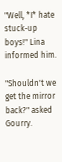"Well, *I* hate stuck-up boys!" Lina informed him.

"Shouldn't we get the mirror back?" asked Gourry.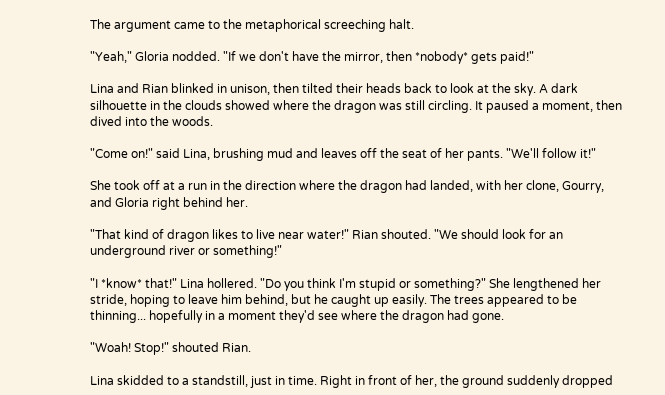The argument came to the metaphorical screeching halt.

"Yeah," Gloria nodded. "If we don't have the mirror, then *nobody* gets paid!"

Lina and Rian blinked in unison, then tilted their heads back to look at the sky. A dark silhouette in the clouds showed where the dragon was still circling. It paused a moment, then dived into the woods.

"Come on!" said Lina, brushing mud and leaves off the seat of her pants. "We'll follow it!"

She took off at a run in the direction where the dragon had landed, with her clone, Gourry, and Gloria right behind her.

"That kind of dragon likes to live near water!" Rian shouted. "We should look for an underground river or something!"

"I *know* that!" Lina hollered. "Do you think I'm stupid or something?" She lengthened her stride, hoping to leave him behind, but he caught up easily. The trees appeared to be thinning... hopefully in a moment they'd see where the dragon had gone.

"Woah! Stop!" shouted Rian.

Lina skidded to a standstill, just in time. Right in front of her, the ground suddenly dropped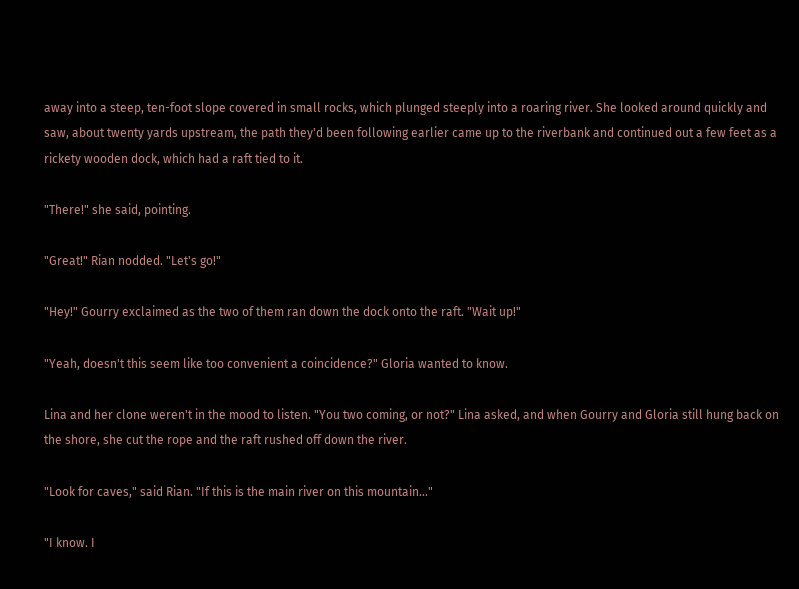away into a steep, ten-foot slope covered in small rocks, which plunged steeply into a roaring river. She looked around quickly and saw, about twenty yards upstream, the path they'd been following earlier came up to the riverbank and continued out a few feet as a rickety wooden dock, which had a raft tied to it.

"There!" she said, pointing.

"Great!" Rian nodded. "Let's go!"

"Hey!" Gourry exclaimed as the two of them ran down the dock onto the raft. "Wait up!"

"Yeah, doesn't this seem like too convenient a coincidence?" Gloria wanted to know.

Lina and her clone weren't in the mood to listen. "You two coming, or not?" Lina asked, and when Gourry and Gloria still hung back on the shore, she cut the rope and the raft rushed off down the river.

"Look for caves," said Rian. "If this is the main river on this mountain..."

"I know. I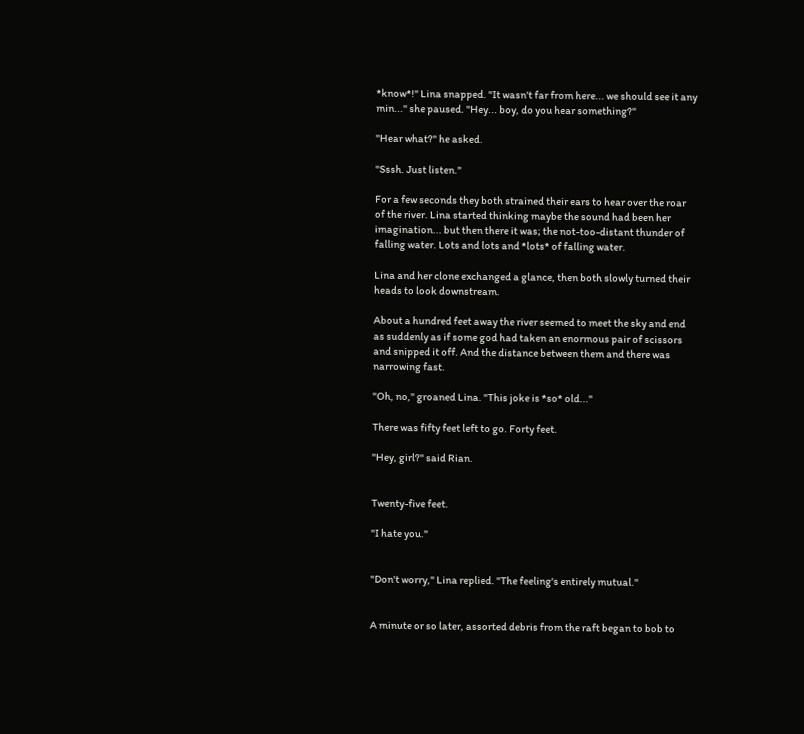*know*!" Lina snapped. "It wasn't far from here... we should see it any min..." she paused. "Hey... boy, do you hear something?"

"Hear what?" he asked.

"Sssh. Just listen."

For a few seconds they both strained their ears to hear over the roar of the river. Lina started thinking maybe the sound had been her imagination... but then there it was; the not-too-distant thunder of falling water. Lots and lots and *lots* of falling water.

Lina and her clone exchanged a glance, then both slowly turned their heads to look downstream.

About a hundred feet away the river seemed to meet the sky and end as suddenly as if some god had taken an enormous pair of scissors and snipped it off. And the distance between them and there was narrowing fast.

"Oh, no," groaned Lina. "This joke is *so* old..."

There was fifty feet left to go. Forty feet.

"Hey, girl?" said Rian.


Twenty-five feet.

"I hate you."


"Don't worry," Lina replied. "The feeling's entirely mutual."


A minute or so later, assorted debris from the raft began to bob to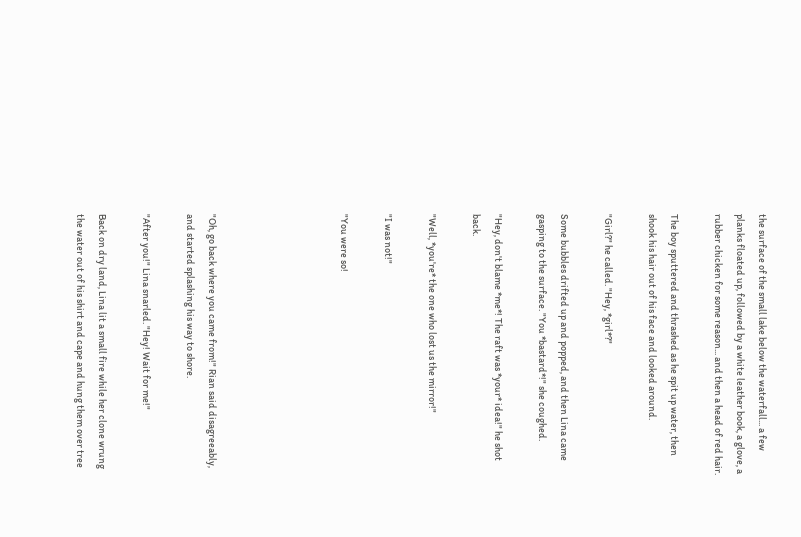the surface of the small lake below the waterfall... a few planks floated up, followed by a white leather book, a glove, a rubber chicken for some reason... and then a head of red hair.

The boy sputtered and thrashed as he spit up water, then shook his hair out of his face and looked around.

"Girl?" he called. "Hey, *girl*?"

Some bubbles drifted up and popped, and then Lina came gasping to the surface. "You *bastard*!" she coughed.

"Hey, don't blame *me*! The raft was *your* idea!" he shot back.

"Well, *you're* the one who lost us the mirror!"

"I was not!"

"You were so!





"Oh, go back where you came from!" Rian said disagreeably, and started splashing his way to shore.

"After you!" Lina snarled. "Hey! Wait for me!"

Back on dry land, Lina lit a small fire while her clone wrung the water out of his shirt and cape and hung them over tree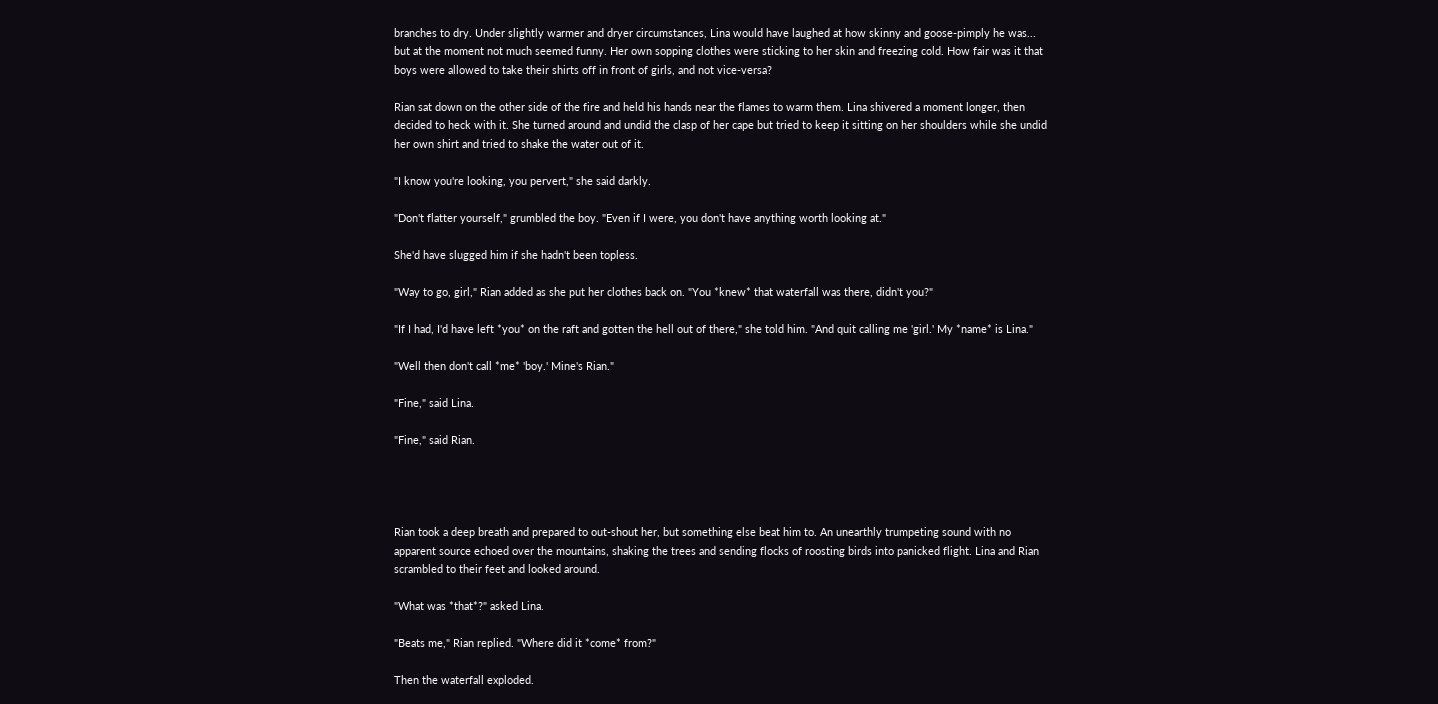branches to dry. Under slightly warmer and dryer circumstances, Lina would have laughed at how skinny and goose-pimply he was... but at the moment not much seemed funny. Her own sopping clothes were sticking to her skin and freezing cold. How fair was it that boys were allowed to take their shirts off in front of girls, and not vice-versa?

Rian sat down on the other side of the fire and held his hands near the flames to warm them. Lina shivered a moment longer, then decided to heck with it. She turned around and undid the clasp of her cape but tried to keep it sitting on her shoulders while she undid her own shirt and tried to shake the water out of it.

"I know you're looking, you pervert," she said darkly.

"Don't flatter yourself," grumbled the boy. "Even if I were, you don't have anything worth looking at."

She'd have slugged him if she hadn't been topless.

"Way to go, girl," Rian added as she put her clothes back on. "You *knew* that waterfall was there, didn't you?"

"If I had, I'd have left *you* on the raft and gotten the hell out of there," she told him. "And quit calling me 'girl.' My *name* is Lina."

"Well then don't call *me* 'boy.' Mine's Rian."

"Fine," said Lina.

"Fine," said Rian.




Rian took a deep breath and prepared to out-shout her, but something else beat him to. An unearthly trumpeting sound with no apparent source echoed over the mountains, shaking the trees and sending flocks of roosting birds into panicked flight. Lina and Rian scrambled to their feet and looked around.

"What was *that*?" asked Lina.

"Beats me," Rian replied. "Where did it *come* from?"

Then the waterfall exploded.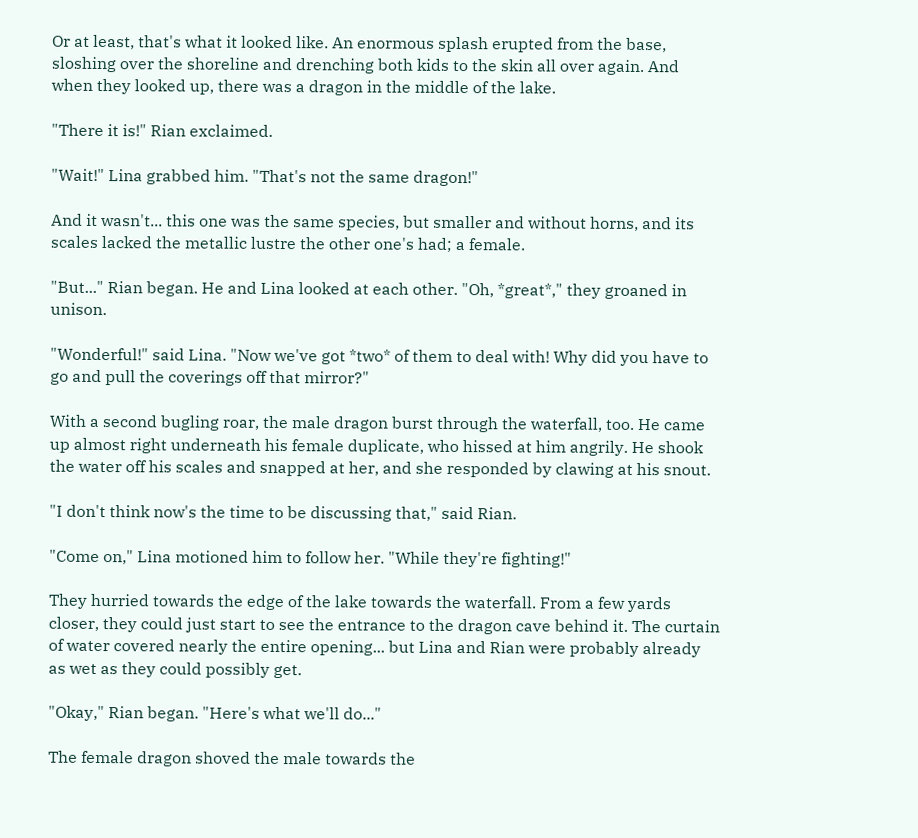Or at least, that's what it looked like. An enormous splash erupted from the base, sloshing over the shoreline and drenching both kids to the skin all over again. And when they looked up, there was a dragon in the middle of the lake.

"There it is!" Rian exclaimed.

"Wait!" Lina grabbed him. "That's not the same dragon!"

And it wasn't... this one was the same species, but smaller and without horns, and its scales lacked the metallic lustre the other one's had; a female.

"But..." Rian began. He and Lina looked at each other. "Oh, *great*," they groaned in unison.

"Wonderful!" said Lina. "Now we've got *two* of them to deal with! Why did you have to go and pull the coverings off that mirror?"

With a second bugling roar, the male dragon burst through the waterfall, too. He came up almost right underneath his female duplicate, who hissed at him angrily. He shook the water off his scales and snapped at her, and she responded by clawing at his snout.

"I don't think now's the time to be discussing that," said Rian.

"Come on," Lina motioned him to follow her. "While they're fighting!"

They hurried towards the edge of the lake towards the waterfall. From a few yards closer, they could just start to see the entrance to the dragon cave behind it. The curtain of water covered nearly the entire opening... but Lina and Rian were probably already as wet as they could possibly get.

"Okay," Rian began. "Here's what we'll do..."

The female dragon shoved the male towards the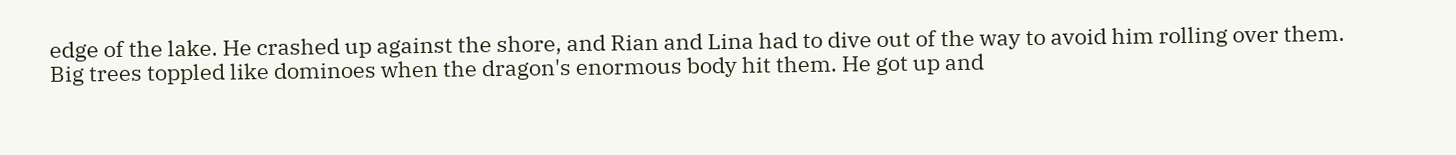edge of the lake. He crashed up against the shore, and Rian and Lina had to dive out of the way to avoid him rolling over them. Big trees toppled like dominoes when the dragon's enormous body hit them. He got up and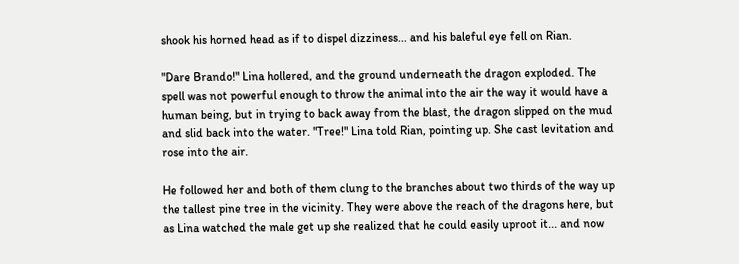shook his horned head as if to dispel dizziness... and his baleful eye fell on Rian.

"Dare Brando!" Lina hollered, and the ground underneath the dragon exploded. The spell was not powerful enough to throw the animal into the air the way it would have a human being, but in trying to back away from the blast, the dragon slipped on the mud and slid back into the water. "Tree!" Lina told Rian, pointing up. She cast levitation and rose into the air.

He followed her and both of them clung to the branches about two thirds of the way up the tallest pine tree in the vicinity. They were above the reach of the dragons here, but as Lina watched the male get up she realized that he could easily uproot it... and now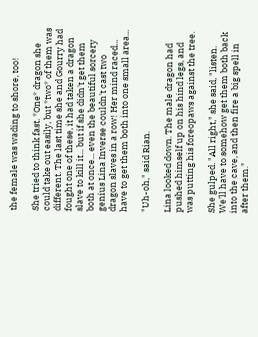the female was wading to shore, too!

She tried to think fast. *One* dragon she could take out easily, but *two* of them was different. The last time she and Gourry had fought one of these, it had taken a dragon slave to kill it... but if she didn't get them both at once... even the beautiful sorcery genius Lina Inverse couldn't cast two dragon slaves in a row! Her mind raced... have to get them both into one small area...

"Uh-oh," said Rian.

Lina looked down. The male dragon had pushed himself up on his hind legs, and was putting his foreopaws against the tree.

She gulped. "All right," she said, "listen. We'll have to somehow get them both back into the cave, and then fire a big spell in after them."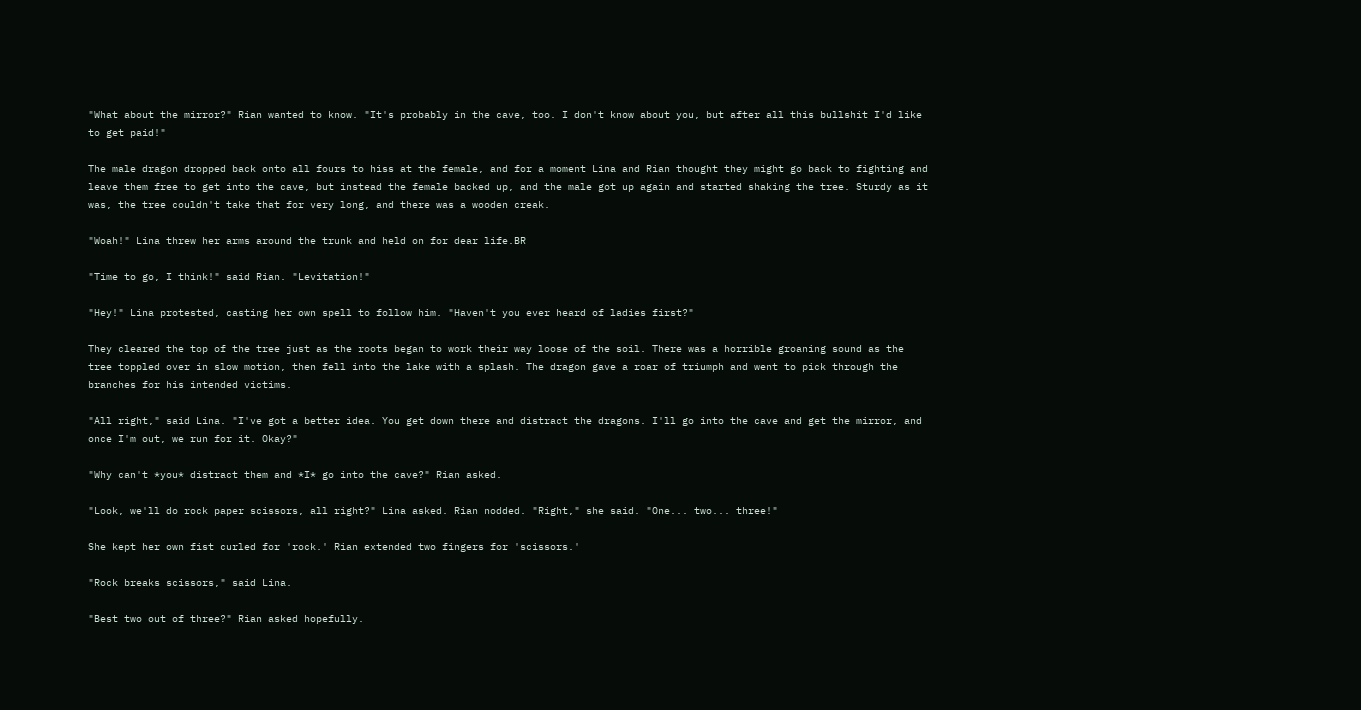"What about the mirror?" Rian wanted to know. "It's probably in the cave, too. I don't know about you, but after all this bullshit I'd like to get paid!"

The male dragon dropped back onto all fours to hiss at the female, and for a moment Lina and Rian thought they might go back to fighting and leave them free to get into the cave, but instead the female backed up, and the male got up again and started shaking the tree. Sturdy as it was, the tree couldn't take that for very long, and there was a wooden creak.

"Woah!" Lina threw her arms around the trunk and held on for dear life.BR

"Time to go, I think!" said Rian. "Levitation!"

"Hey!" Lina protested, casting her own spell to follow him. "Haven't you ever heard of ladies first?"

They cleared the top of the tree just as the roots began to work their way loose of the soil. There was a horrible groaning sound as the tree toppled over in slow motion, then fell into the lake with a splash. The dragon gave a roar of triumph and went to pick through the branches for his intended victims.

"All right," said Lina. "I've got a better idea. You get down there and distract the dragons. I'll go into the cave and get the mirror, and once I'm out, we run for it. Okay?"

"Why can't *you* distract them and *I* go into the cave?" Rian asked.

"Look, we'll do rock paper scissors, all right?" Lina asked. Rian nodded. "Right," she said. "One... two... three!"

She kept her own fist curled for 'rock.' Rian extended two fingers for 'scissors.'

"Rock breaks scissors," said Lina.

"Best two out of three?" Rian asked hopefully.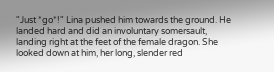"Just *go*!" Lina pushed him towards the ground. He landed hard and did an involuntary somersault, landing right at the feet of the female dragon. She looked down at him, her long, slender red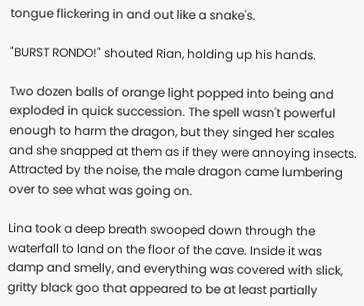tongue flickering in and out like a snake's.

"BURST RONDO!" shouted Rian, holding up his hands.

Two dozen balls of orange light popped into being and exploded in quick succession. The spell wasn't powerful enough to harm the dragon, but they singed her scales and she snapped at them as if they were annoying insects. Attracted by the noise, the male dragon came lumbering over to see what was going on.

Lina took a deep breath swooped down through the waterfall to land on the floor of the cave. Inside it was damp and smelly, and everything was covered with slick, gritty black goo that appeared to be at least partially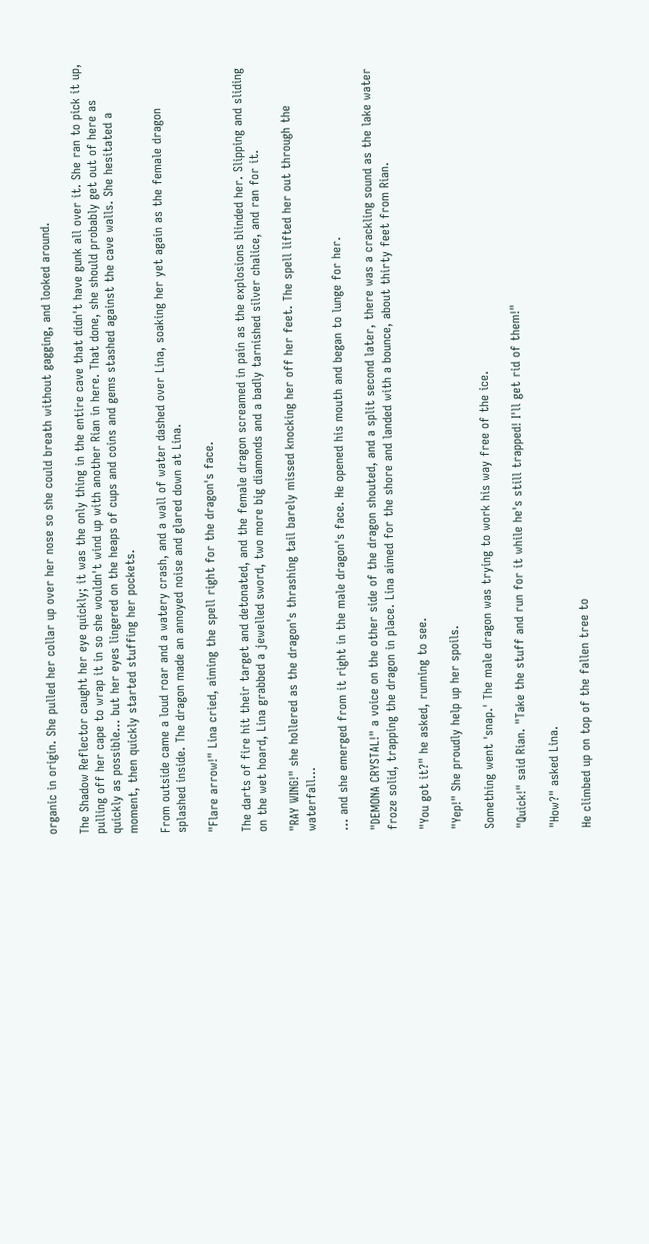organic in origin. She pulled her collar up over her nose so she could breath without gagging, and looked around.

The Shadow Reflector caught her eye quickly; it was the only thing in the entire cave that didn't have gunk all over it. She ran to pick it up, pulling off her cape to wrap it in so she wouldn't wind up with another Rian in here. That done, she should probably get out of here as quickly as possible... but her eyes lingered on the heaps of cups and coins and gems stashed against the cave walls. She hesitated a moment, then quickly started stuffing her pockets.

From outside came a loud roar and a watery crash, and a wall of water dashed over Lina, soaking her yet again as the female dragon splashed inside. The dragon made an annoyed noise and glared down at Lina.

"Flare arrow!" Lina cried, aiming the spell right for the dragon's face.

The darts of fire hit their target and detonated, and the female dragon screamed in pain as the explosions blinded her. Slipping and sliding on the wet hoard, Lina grabbed a jewelled sword, two more big diamonds and a badly tarnished silver chalice, and ran for it.

"RAY WING!" she hollered as the dragon's thrashing tail barely missed knocking her off her feet. The spell lifted her out through the waterfall...

... and she emerged from it right in the male dragon's face. He opened his mouth and began to lunge for her.

"DEMONA CRYSTAL!" a voice on the other side of the dragon shouted, and a split second later, there was a crackling sound as the lake water froze solid, trapping the dragon in place. Lina aimed for the shore and landed with a bounce, about thirty feet from Rian.

"You got it?" he asked, running to see.

"Yep!" She proudly help up her spoils.

Something went 'snap.' The male dragon was trying to work his way free of the ice.

"Quick!" said Rian. "Take the stuff and run for it while he's still trapped! I'll get rid of them!"

"How?" asked Lina.

He climbed up on top of the fallen tree to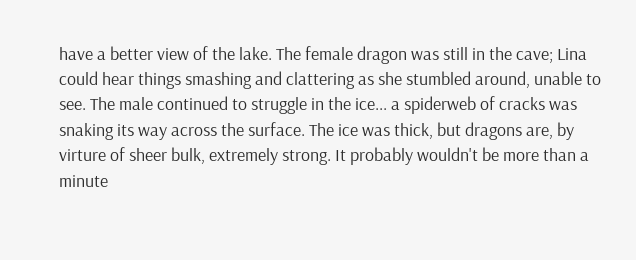have a better view of the lake. The female dragon was still in the cave; Lina could hear things smashing and clattering as she stumbled around, unable to see. The male continued to struggle in the ice... a spiderweb of cracks was snaking its way across the surface. The ice was thick, but dragons are, by virture of sheer bulk, extremely strong. It probably wouldn't be more than a minute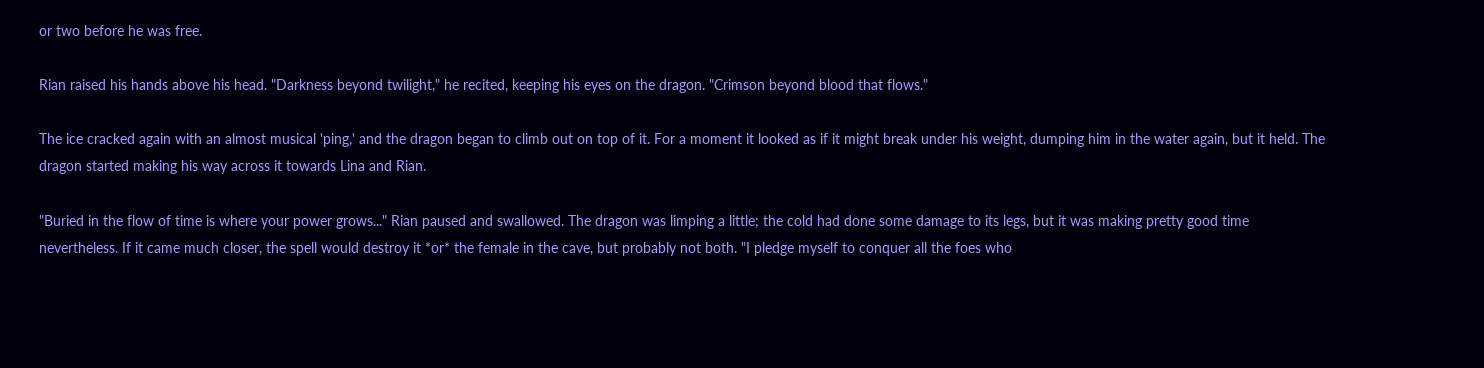or two before he was free.

Rian raised his hands above his head. "Darkness beyond twilight," he recited, keeping his eyes on the dragon. "Crimson beyond blood that flows."

The ice cracked again with an almost musical 'ping,' and the dragon began to climb out on top of it. For a moment it looked as if it might break under his weight, dumping him in the water again, but it held. The dragon started making his way across it towards Lina and Rian.

"Buried in the flow of time is where your power grows..." Rian paused and swallowed. The dragon was limping a little; the cold had done some damage to its legs, but it was making pretty good time nevertheless. If it came much closer, the spell would destroy it *or* the female in the cave, but probably not both. "I pledge myself to conquer all the foes who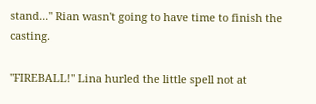stand..." Rian wasn't going to have time to finish the casting.

"FIREBALL!" Lina hurled the little spell not at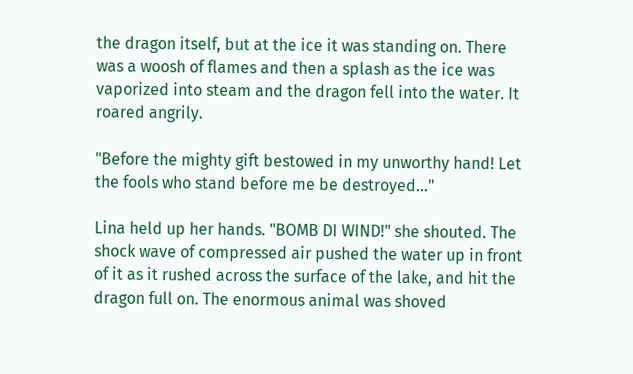the dragon itself, but at the ice it was standing on. There was a woosh of flames and then a splash as the ice was vaporized into steam and the dragon fell into the water. It roared angrily.

"Before the mighty gift bestowed in my unworthy hand! Let the fools who stand before me be destroyed..."

Lina held up her hands. "BOMB DI WIND!" she shouted. The shock wave of compressed air pushed the water up in front of it as it rushed across the surface of the lake, and hit the dragon full on. The enormous animal was shoved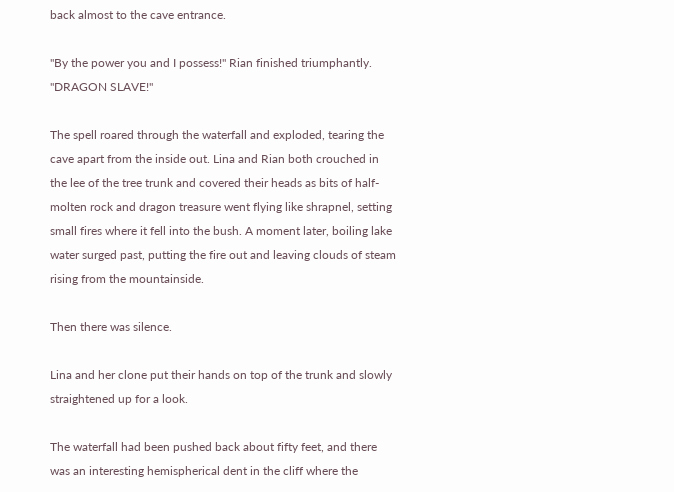back almost to the cave entrance.

"By the power you and I possess!" Rian finished triumphantly. "DRAGON SLAVE!"

The spell roared through the waterfall and exploded, tearing the cave apart from the inside out. Lina and Rian both crouched in the lee of the tree trunk and covered their heads as bits of half-molten rock and dragon treasure went flying like shrapnel, setting small fires where it fell into the bush. A moment later, boiling lake water surged past, putting the fire out and leaving clouds of steam rising from the mountainside.

Then there was silence.

Lina and her clone put their hands on top of the trunk and slowly straightened up for a look.

The waterfall had been pushed back about fifty feet, and there was an interesting hemispherical dent in the cliff where the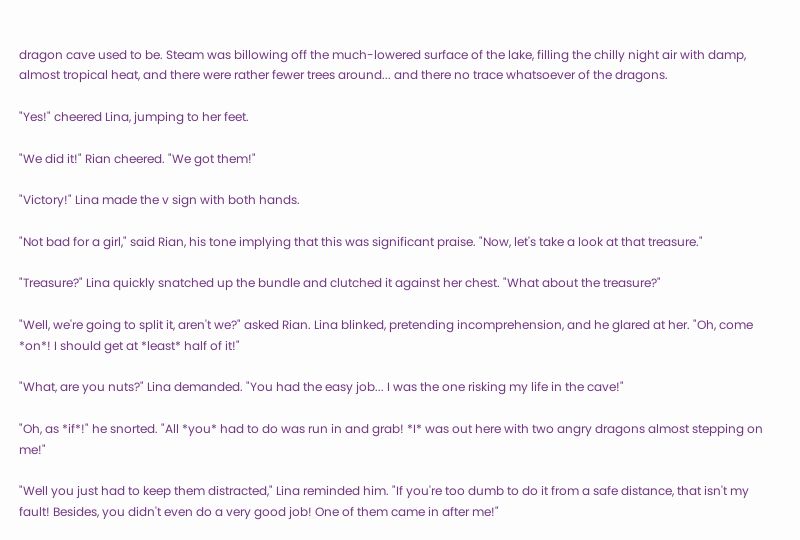dragon cave used to be. Steam was billowing off the much-lowered surface of the lake, filling the chilly night air with damp, almost tropical heat, and there were rather fewer trees around... and there no trace whatsoever of the dragons.

"Yes!" cheered Lina, jumping to her feet.

"We did it!" Rian cheered. "We got them!"

"Victory!" Lina made the v sign with both hands.

"Not bad for a girl," said Rian, his tone implying that this was significant praise. "Now, let's take a look at that treasure."

"Treasure?" Lina quickly snatched up the bundle and clutched it against her chest. "What about the treasure?"

"Well, we're going to split it, aren't we?" asked Rian. Lina blinked, pretending incomprehension, and he glared at her. "Oh, come *on*! I should get at *least* half of it!"

"What, are you nuts?" Lina demanded. "You had the easy job... I was the one risking my life in the cave!"

"Oh, as *if*!" he snorted. "All *you* had to do was run in and grab! *I* was out here with two angry dragons almost stepping on me!"

"Well you just had to keep them distracted," Lina reminded him. "If you're too dumb to do it from a safe distance, that isn't my fault! Besides, you didn't even do a very good job! One of them came in after me!"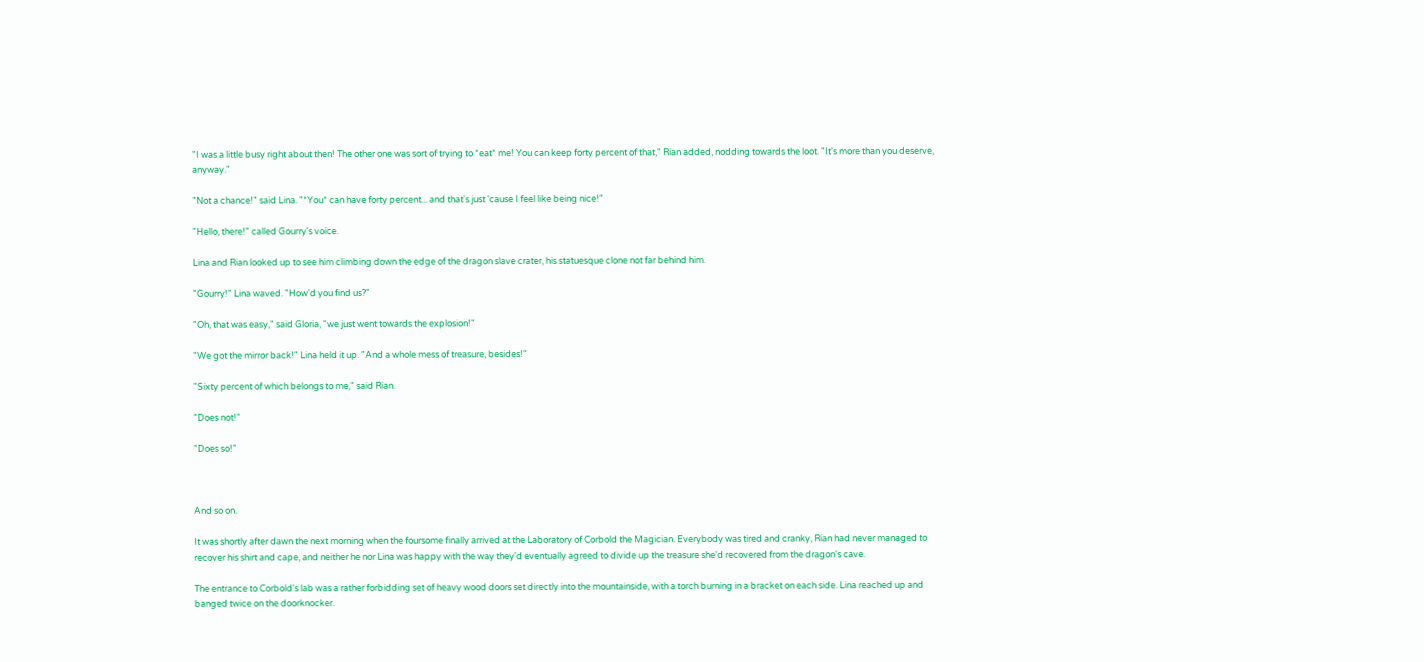"I was a little busy right about then! The other one was sort of trying to *eat* me! You can keep forty percent of that," Rian added, nodding towards the loot. "It's more than you deserve, anyway."

"Not a chance!" said Lina. "*You* can have forty percent... and that's just 'cause I feel like being nice!"

"Hello, there!" called Gourry's voice.

Lina and Rian looked up to see him climbing down the edge of the dragon slave crater, his statuesque clone not far behind him.

"Gourry!" Lina waved. "How'd you find us?"

"Oh, that was easy," said Gloria, "we just went towards the explosion!"

"We got the mirror back!" Lina held it up. "And a whole mess of treasure, besides!"

"Sixty percent of which belongs to me," said Rian.

"Does not!"

"Does so!"



And so on.

It was shortly after dawn the next morning when the foursome finally arrived at the Laboratory of Corbold the Magician. Everybody was tired and cranky, Rian had never managed to recover his shirt and cape, and neither he nor Lina was happy with the way they'd eventually agreed to divide up the treasure she'd recovered from the dragon's cave.

The entrance to Corbold's lab was a rather forbidding set of heavy wood doors set directly into the mountainside, with a torch burning in a bracket on each side. Lina reached up and banged twice on the doorknocker.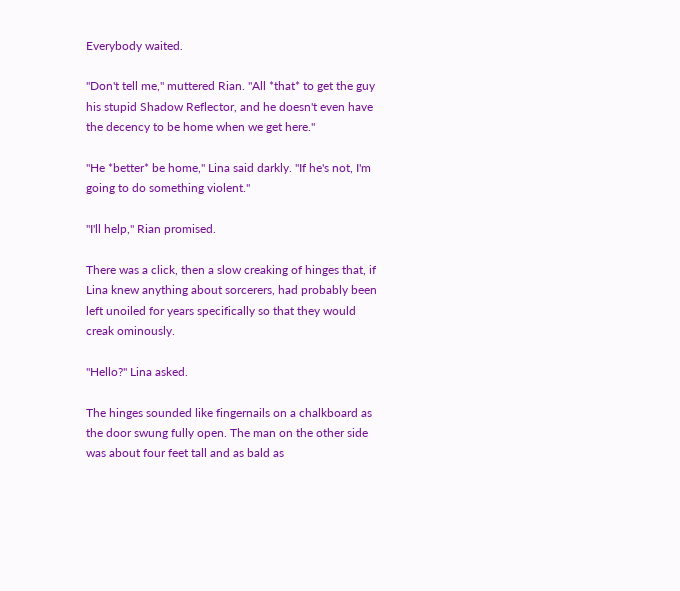Everybody waited.

"Don't tell me," muttered Rian. "All *that* to get the guy his stupid Shadow Reflector, and he doesn't even have the decency to be home when we get here."

"He *better* be home," Lina said darkly. "If he's not, I'm going to do something violent."

"I'll help," Rian promised.

There was a click, then a slow creaking of hinges that, if Lina knew anything about sorcerers, had probably been left unoiled for years specifically so that they would creak ominously.

"Hello?" Lina asked.

The hinges sounded like fingernails on a chalkboard as the door swung fully open. The man on the other side was about four feet tall and as bald as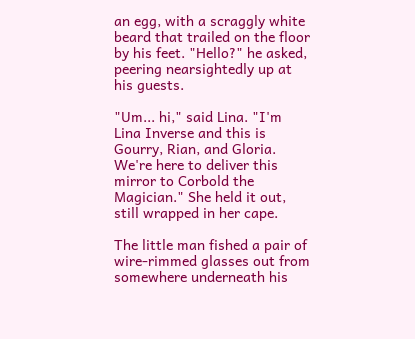an egg, with a scraggly white beard that trailed on the floor by his feet. "Hello?" he asked, peering nearsightedly up at his guests.

"Um... hi," said Lina. "I'm Lina Inverse and this is Gourry, Rian, and Gloria. We're here to deliver this mirror to Corbold the Magician." She held it out, still wrapped in her cape.

The little man fished a pair of wire-rimmed glasses out from somewhere underneath his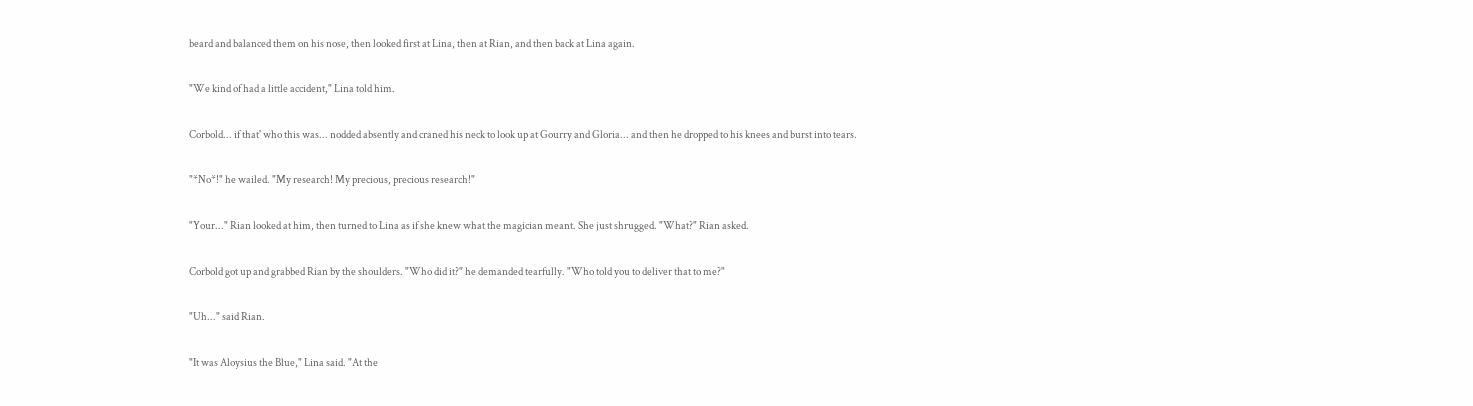beard and balanced them on his nose, then looked first at Lina, then at Rian, and then back at Lina again.

"We kind of had a little accident," Lina told him.

Corbold... if that' who this was... nodded absently and craned his neck to look up at Gourry and Gloria... and then he dropped to his knees and burst into tears.

"*No*!" he wailed. "My research! My precious, precious research!"

"Your..." Rian looked at him, then turned to Lina as if she knew what the magician meant. She just shrugged. "What?" Rian asked.

Corbold got up and grabbed Rian by the shoulders. "Who did it?" he demanded tearfully. "Who told you to deliver that to me?"

"Uh..." said Rian.

"It was Aloysius the Blue," Lina said. "At the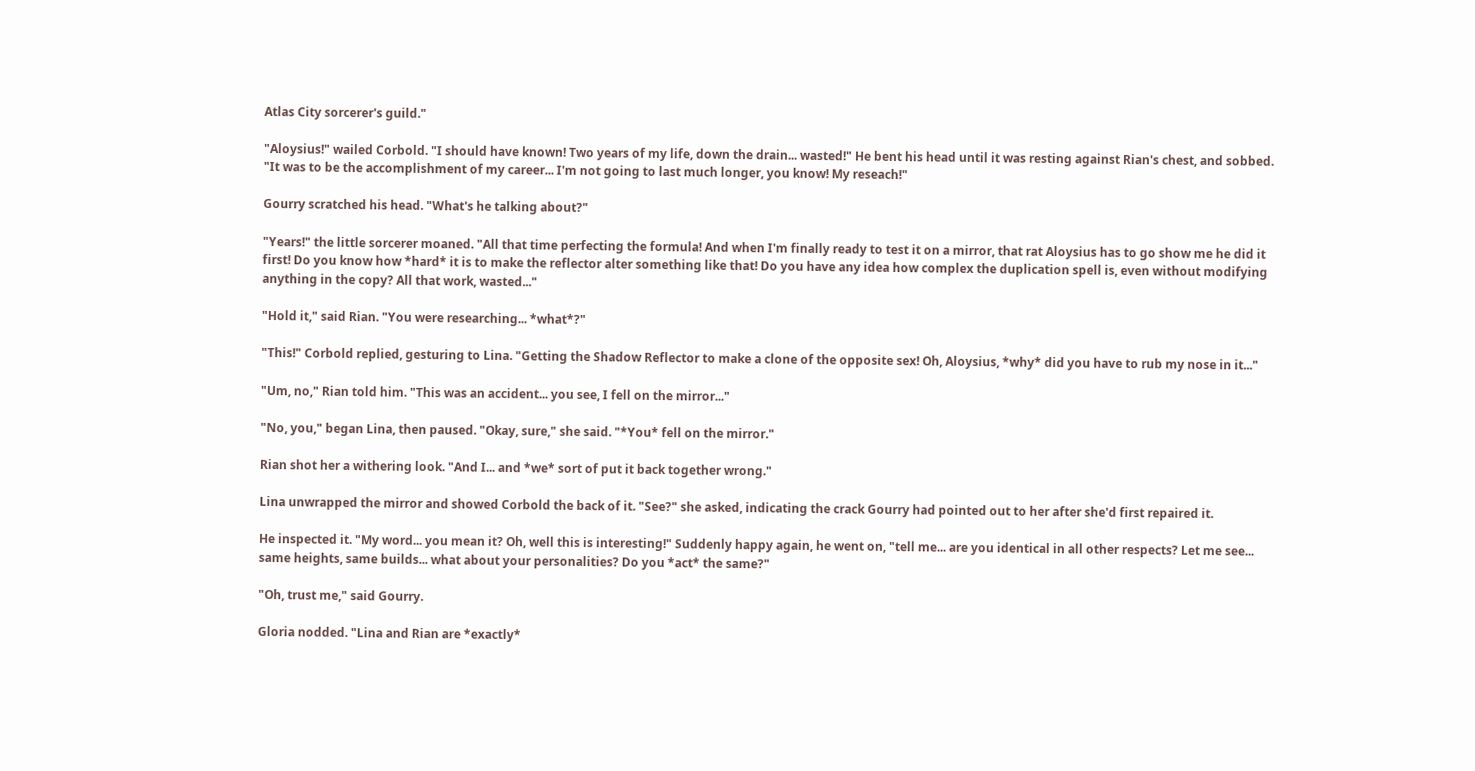Atlas City sorcerer's guild."

"Aloysius!" wailed Corbold. "I should have known! Two years of my life, down the drain... wasted!" He bent his head until it was resting against Rian's chest, and sobbed. "It was to be the accomplishment of my career... I'm not going to last much longer, you know! My reseach!"

Gourry scratched his head. "What's he talking about?"

"Years!" the little sorcerer moaned. "All that time perfecting the formula! And when I'm finally ready to test it on a mirror, that rat Aloysius has to go show me he did it first! Do you know how *hard* it is to make the reflector alter something like that! Do you have any idea how complex the duplication spell is, even without modifying anything in the copy? All that work, wasted..."

"Hold it," said Rian. "You were researching... *what*?"

"This!" Corbold replied, gesturing to Lina. "Getting the Shadow Reflector to make a clone of the opposite sex! Oh, Aloysius, *why* did you have to rub my nose in it..."

"Um, no," Rian told him. "This was an accident... you see, I fell on the mirror..."

"No, you," began Lina, then paused. "Okay, sure," she said. "*You* fell on the mirror."

Rian shot her a withering look. "And I... and *we* sort of put it back together wrong."

Lina unwrapped the mirror and showed Corbold the back of it. "See?" she asked, indicating the crack Gourry had pointed out to her after she'd first repaired it.

He inspected it. "My word... you mean it? Oh, well this is interesting!" Suddenly happy again, he went on, "tell me... are you identical in all other respects? Let me see... same heights, same builds... what about your personalities? Do you *act* the same?"

"Oh, trust me," said Gourry.

Gloria nodded. "Lina and Rian are *exactly*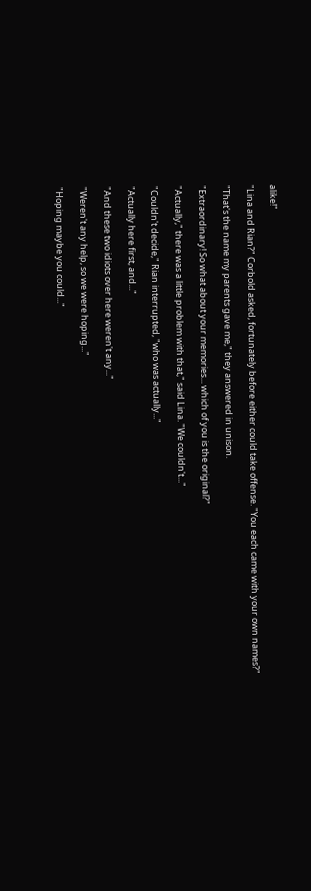alike!"

"Lina and Rian?" Corbold asked, fortunately before either could take offense. "You each came with your own names?"

"That's the name my parents gave me," they answered in unison.

"Extraordinary! So what about your memories... which of you is the original?"

"Actually," there was a little problem with that," said Lina. "We couldn't..."

"Couldn't decide," Rian interrupted, "who was actually..."

"Actually here first, and..."

"And these two idiots over here weren't any..."

"Weren't any help, so we were hoping..."

"Hoping maybe you could..."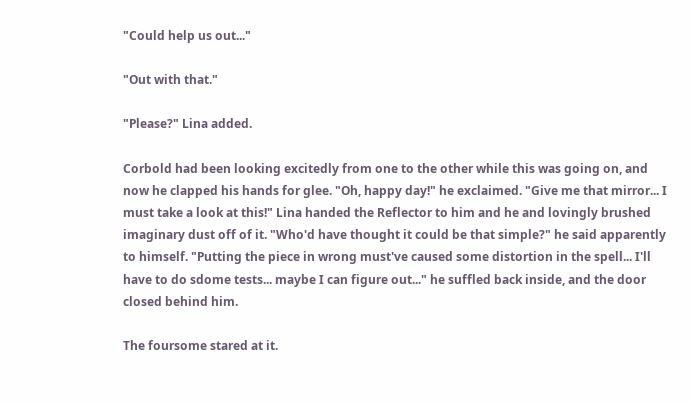"Could help us out..."

"Out with that."

"Please?" Lina added.

Corbold had been looking excitedly from one to the other while this was going on, and now he clapped his hands for glee. "Oh, happy day!" he exclaimed. "Give me that mirror... I must take a look at this!" Lina handed the Reflector to him and he and lovingly brushed imaginary dust off of it. "Who'd have thought it could be that simple?" he said apparently to himself. "Putting the piece in wrong must've caused some distortion in the spell... I'll have to do sdome tests... maybe I can figure out..." he suffled back inside, and the door closed behind him.

The foursome stared at it.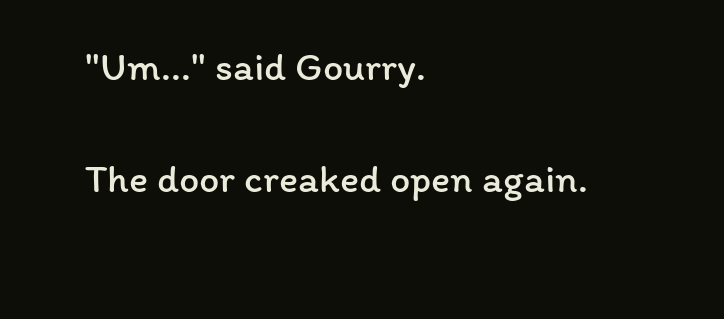"Um..." said Gourry.

The door creaked open again.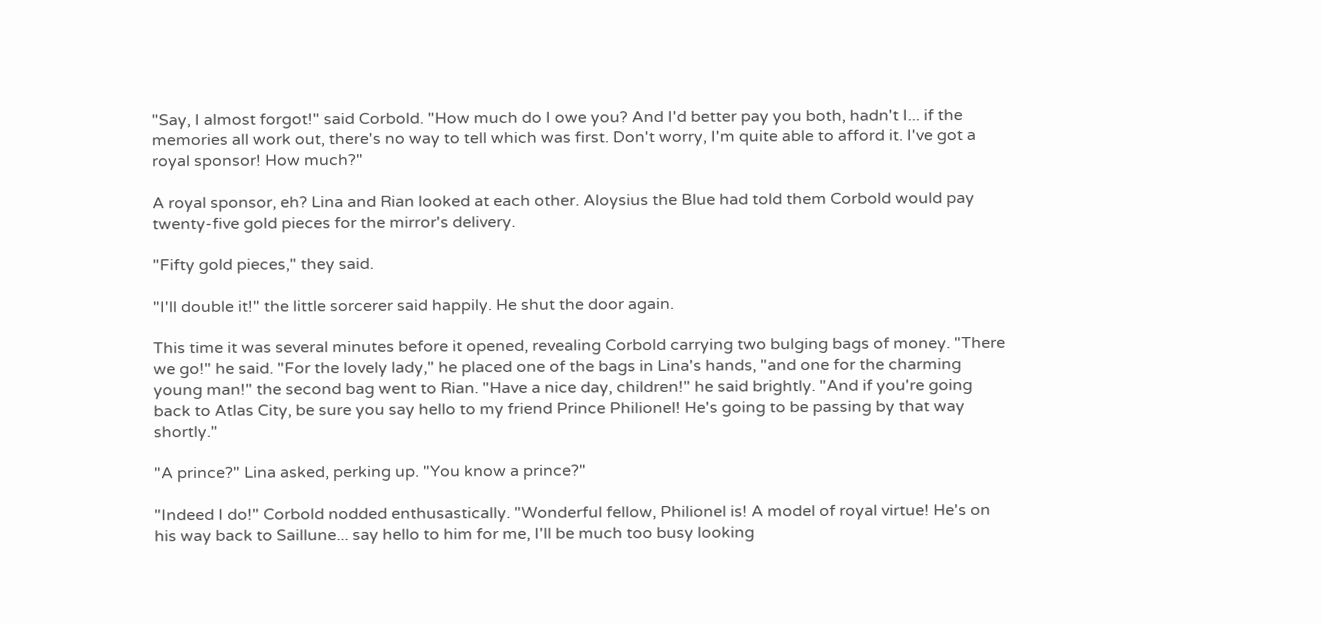"Say, I almost forgot!" said Corbold. "How much do I owe you? And I'd better pay you both, hadn't I... if the memories all work out, there's no way to tell which was first. Don't worry, I'm quite able to afford it. I've got a royal sponsor! How much?"

A royal sponsor, eh? Lina and Rian looked at each other. Aloysius the Blue had told them Corbold would pay twenty-five gold pieces for the mirror's delivery.

"Fifty gold pieces," they said.

"I'll double it!" the little sorcerer said happily. He shut the door again.

This time it was several minutes before it opened, revealing Corbold carrying two bulging bags of money. "There we go!" he said. "For the lovely lady," he placed one of the bags in Lina's hands, "and one for the charming young man!" the second bag went to Rian. "Have a nice day, children!" he said brightly. "And if you're going back to Atlas City, be sure you say hello to my friend Prince Philionel! He's going to be passing by that way shortly."

"A prince?" Lina asked, perking up. "You know a prince?"

"Indeed I do!" Corbold nodded enthusastically. "Wonderful fellow, Philionel is! A model of royal virtue! He's on his way back to Saillune... say hello to him for me, I'll be much too busy looking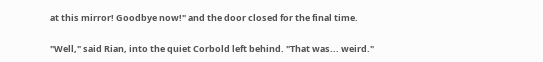at this mirror! Goodbye now!" and the door closed for the final time.

"Well," said Rian, into the quiet Corbold left behind. "That was... weird."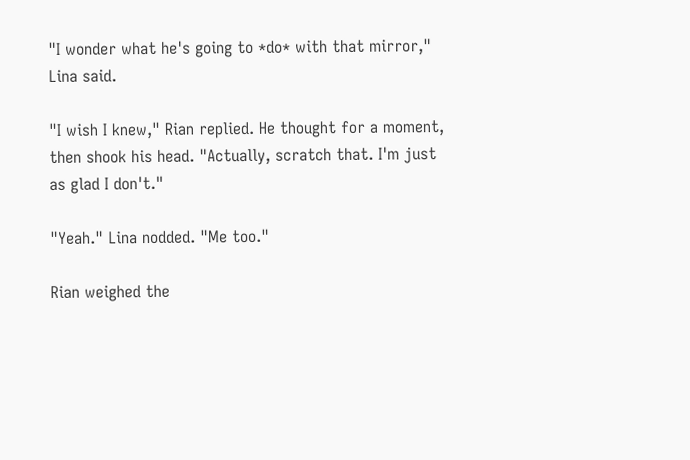"I wonder what he's going to *do* with that mirror," Lina said.

"I wish I knew," Rian replied. He thought for a moment, then shook his head. "Actually, scratch that. I'm just as glad I don't."

"Yeah." Lina nodded. "Me too."

Rian weighed the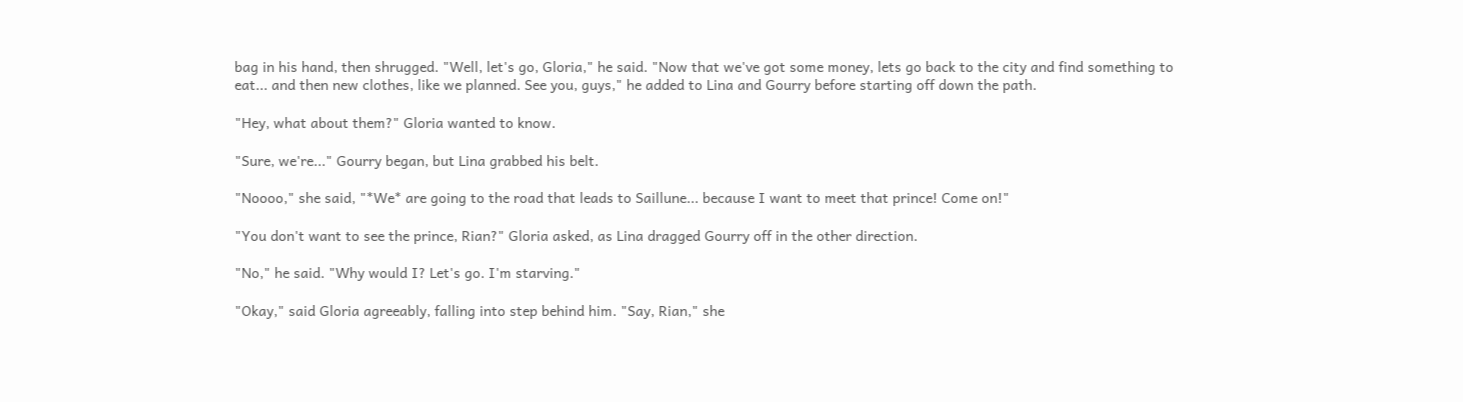bag in his hand, then shrugged. "Well, let's go, Gloria," he said. "Now that we've got some money, lets go back to the city and find something to eat... and then new clothes, like we planned. See you, guys," he added to Lina and Gourry before starting off down the path.

"Hey, what about them?" Gloria wanted to know.

"Sure, we're..." Gourry began, but Lina grabbed his belt.

"Noooo," she said, "*We* are going to the road that leads to Saillune... because I want to meet that prince! Come on!"

"You don't want to see the prince, Rian?" Gloria asked, as Lina dragged Gourry off in the other direction.

"No," he said. "Why would I? Let's go. I'm starving."

"Okay," said Gloria agreeably, falling into step behind him. "Say, Rian," she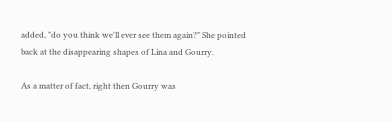added, "do you think we'll ever see them again?" She pointed back at the disappearing shapes of Lina and Gourry.

As a matter of fact, right then Gourry was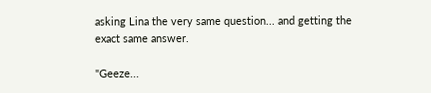asking Lina the very same question... and getting the exact same answer.

"Geeze...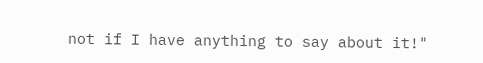not if I have anything to say about it!"